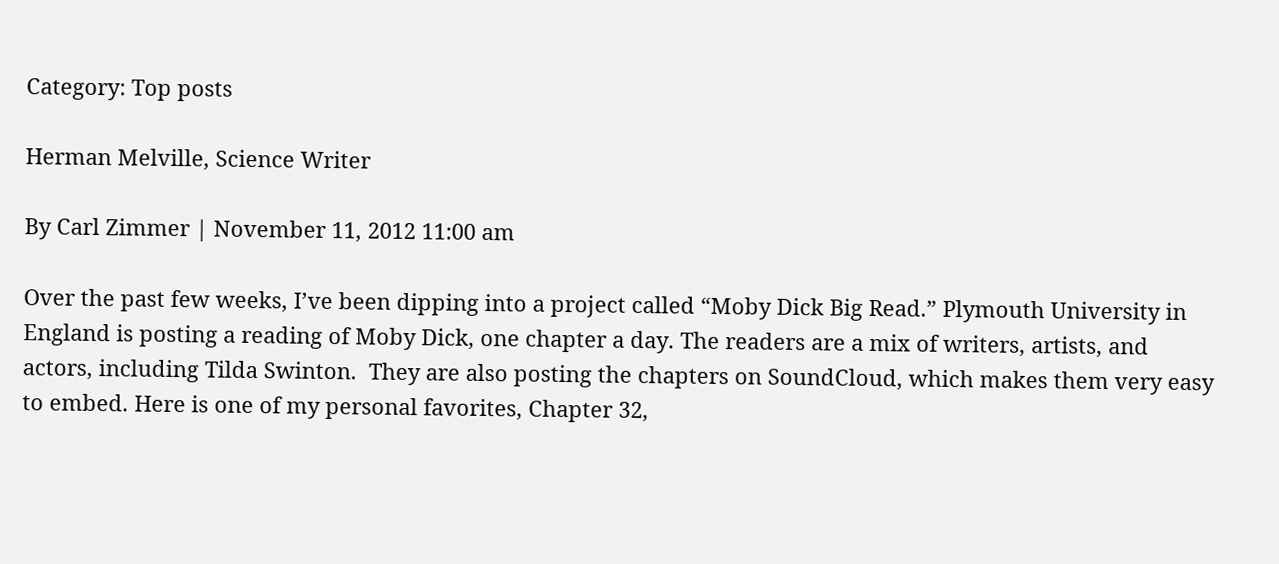Category: Top posts

Herman Melville, Science Writer

By Carl Zimmer | November 11, 2012 11:00 am

Over the past few weeks, I’ve been dipping into a project called “Moby Dick Big Read.” Plymouth University in England is posting a reading of Moby Dick, one chapter a day. The readers are a mix of writers, artists, and actors, including Tilda Swinton.  They are also posting the chapters on SoundCloud, which makes them very easy to embed. Here is one of my personal favorites, Chapter 32,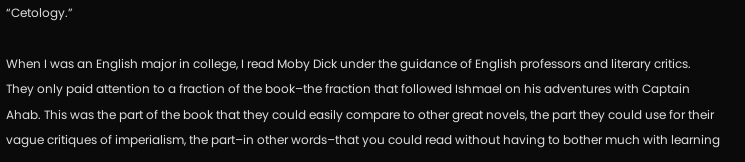“Cetology.”

When I was an English major in college, I read Moby Dick under the guidance of English professors and literary critics. They only paid attention to a fraction of the book–the fraction that followed Ishmael on his adventures with Captain Ahab. This was the part of the book that they could easily compare to other great novels, the part they could use for their vague critiques of imperialism, the part–in other words–that you could read without having to bother much with learning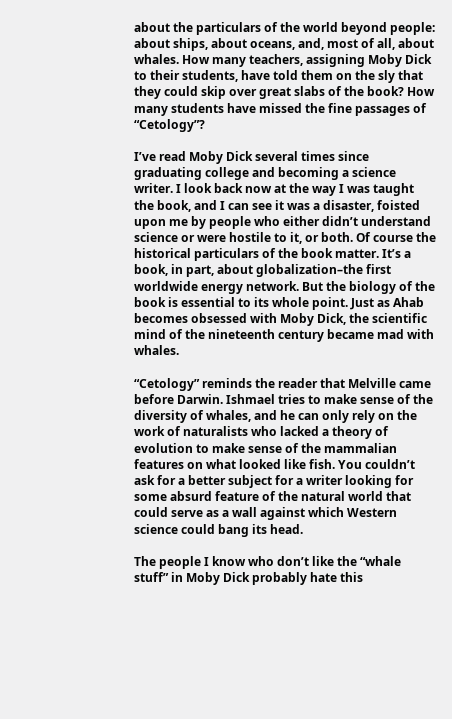about the particulars of the world beyond people: about ships, about oceans, and, most of all, about whales. How many teachers, assigning Moby Dick to their students, have told them on the sly that they could skip over great slabs of the book? How many students have missed the fine passages of “Cetology”?

I’ve read Moby Dick several times since graduating college and becoming a science writer. I look back now at the way I was taught the book, and I can see it was a disaster, foisted upon me by people who either didn’t understand science or were hostile to it, or both. Of course the historical particulars of the book matter. It’s a book, in part, about globalization–the first worldwide energy network. But the biology of the book is essential to its whole point. Just as Ahab becomes obsessed with Moby Dick, the scientific mind of the nineteenth century became mad with whales.

“Cetology” reminds the reader that Melville came before Darwin. Ishmael tries to make sense of the diversity of whales, and he can only rely on the work of naturalists who lacked a theory of evolution to make sense of the mammalian features on what looked like fish. You couldn’t ask for a better subject for a writer looking for some absurd feature of the natural world that could serve as a wall against which Western science could bang its head.

The people I know who don’t like the “whale stuff” in Moby Dick probably hate this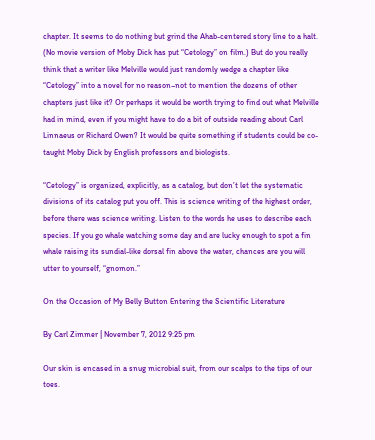chapter. It seems to do nothing but grind the Ahab-centered story line to a halt. (No movie version of Moby Dick has put “Cetology” on film.) But do you really think that a writer like Melville would just randomly wedge a chapter like “Cetology” into a novel for no reason–not to mention the dozens of other chapters just like it? Or perhaps it would be worth trying to find out what Melville had in mind, even if you might have to do a bit of outside reading about Carl Linnaeus or Richard Owen? It would be quite something if students could be co-taught Moby Dick by English professors and biologists.

“Cetology” is organized, explicitly, as a catalog, but don’t let the systematic divisions of its catalog put you off. This is science writing of the highest order, before there was science writing. Listen to the words he uses to describe each species. If you go whale watching some day and are lucky enough to spot a fin whale raising its sundial-like dorsal fin above the water, chances are you will utter to yourself, “gnomon.”

On the Occasion of My Belly Button Entering the Scientific Literature

By Carl Zimmer | November 7, 2012 9:25 pm

Our skin is encased in a snug microbial suit, from our scalps to the tips of our toes.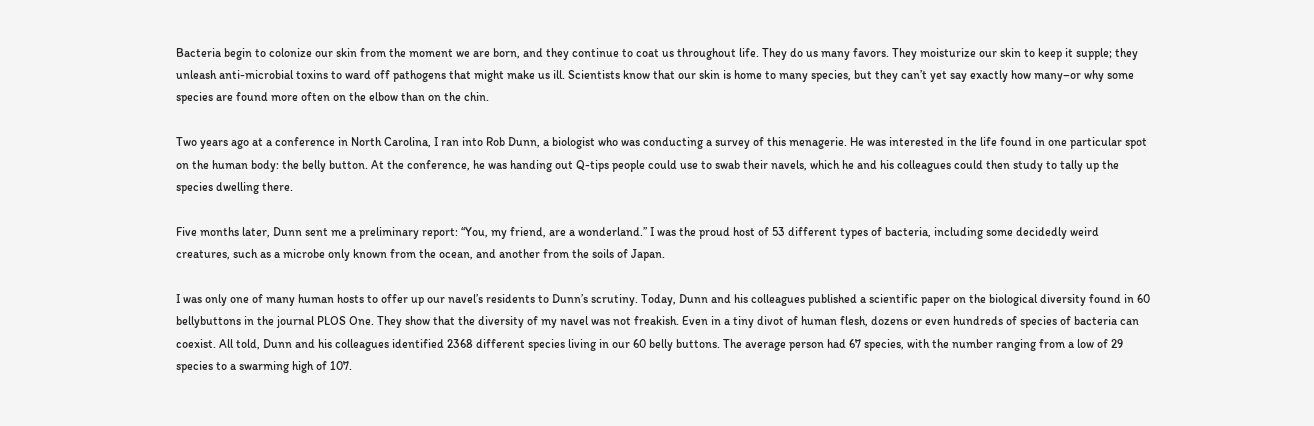Bacteria begin to colonize our skin from the moment we are born, and they continue to coat us throughout life. They do us many favors. They moisturize our skin to keep it supple; they unleash anti-microbial toxins to ward off pathogens that might make us ill. Scientists know that our skin is home to many species, but they can’t yet say exactly how many–or why some species are found more often on the elbow than on the chin.

Two years ago at a conference in North Carolina, I ran into Rob Dunn, a biologist who was conducting a survey of this menagerie. He was interested in the life found in one particular spot on the human body: the belly button. At the conference, he was handing out Q-tips people could use to swab their navels, which he and his colleagues could then study to tally up the species dwelling there.

Five months later, Dunn sent me a preliminary report: “You, my friend, are a wonderland.” I was the proud host of 53 different types of bacteria, including some decidedly weird creatures, such as a microbe only known from the ocean, and another from the soils of Japan.

I was only one of many human hosts to offer up our navel’s residents to Dunn’s scrutiny. Today, Dunn and his colleagues published a scientific paper on the biological diversity found in 60 bellybuttons in the journal PLOS One. They show that the diversity of my navel was not freakish. Even in a tiny divot of human flesh, dozens or even hundreds of species of bacteria can coexist. All told, Dunn and his colleagues identified 2368 different species living in our 60 belly buttons. The average person had 67 species, with the number ranging from a low of 29 species to a swarming high of 107.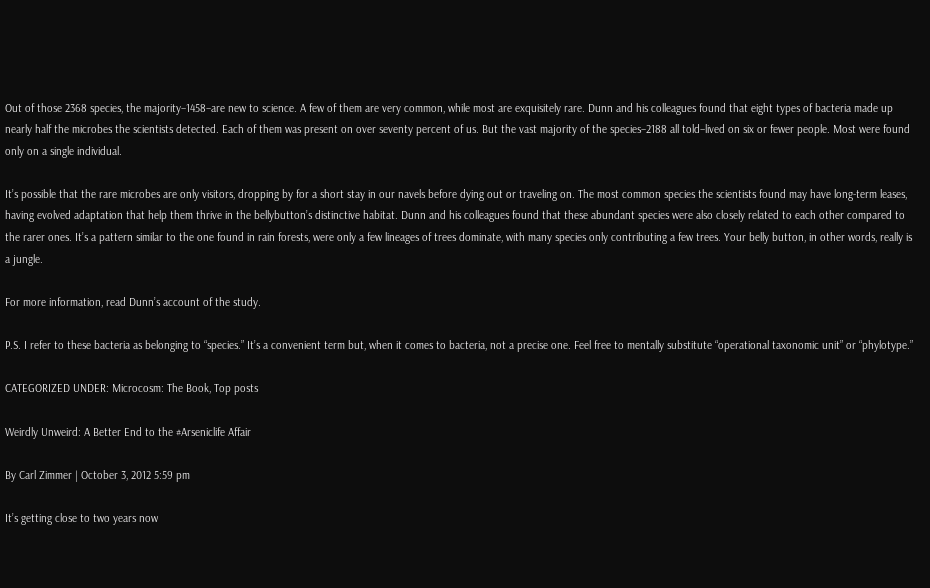Out of those 2368 species, the majority–1458–are new to science. A few of them are very common, while most are exquisitely rare. Dunn and his colleagues found that eight types of bacteria made up nearly half the microbes the scientists detected. Each of them was present on over seventy percent of us. But the vast majority of the species–2188 all told–lived on six or fewer people. Most were found only on a single individual.

It’s possible that the rare microbes are only visitors, dropping by for a short stay in our navels before dying out or traveling on. The most common species the scientists found may have long-term leases, having evolved adaptation that help them thrive in the bellybutton’s distinctive habitat. Dunn and his colleagues found that these abundant species were also closely related to each other compared to the rarer ones. It’s a pattern similar to the one found in rain forests, were only a few lineages of trees dominate, with many species only contributing a few trees. Your belly button, in other words, really is a jungle.

For more information, read Dunn’s account of the study.

P.S. I refer to these bacteria as belonging to “species.” It’s a convenient term but, when it comes to bacteria, not a precise one. Feel free to mentally substitute “operational taxonomic unit” or “phylotype.”

CATEGORIZED UNDER: Microcosm: The Book, Top posts

Weirdly Unweird: A Better End to the #Arseniclife Affair

By Carl Zimmer | October 3, 2012 5:59 pm

It’s getting close to two years now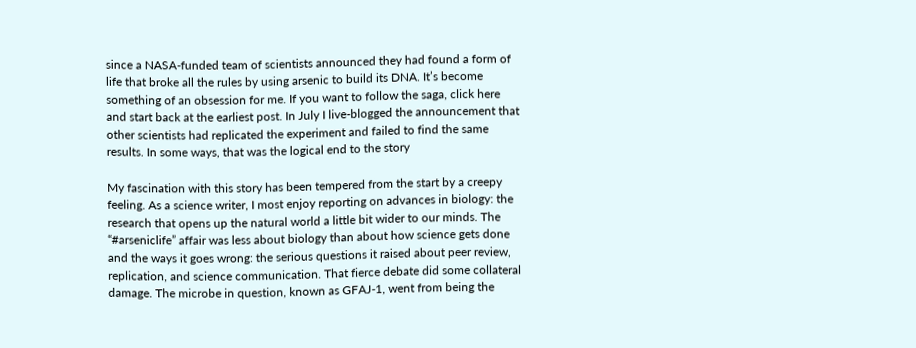since a NASA-funded team of scientists announced they had found a form of life that broke all the rules by using arsenic to build its DNA. It’s become something of an obsession for me. If you want to follow the saga, click here and start back at the earliest post. In July I live-blogged the announcement that other scientists had replicated the experiment and failed to find the same results. In some ways, that was the logical end to the story

My fascination with this story has been tempered from the start by a creepy feeling. As a science writer, I most enjoy reporting on advances in biology: the research that opens up the natural world a little bit wider to our minds. The “#arseniclife” affair was less about biology than about how science gets done and the ways it goes wrong: the serious questions it raised about peer review, replication, and science communication. That fierce debate did some collateral damage. The microbe in question, known as GFAJ-1, went from being the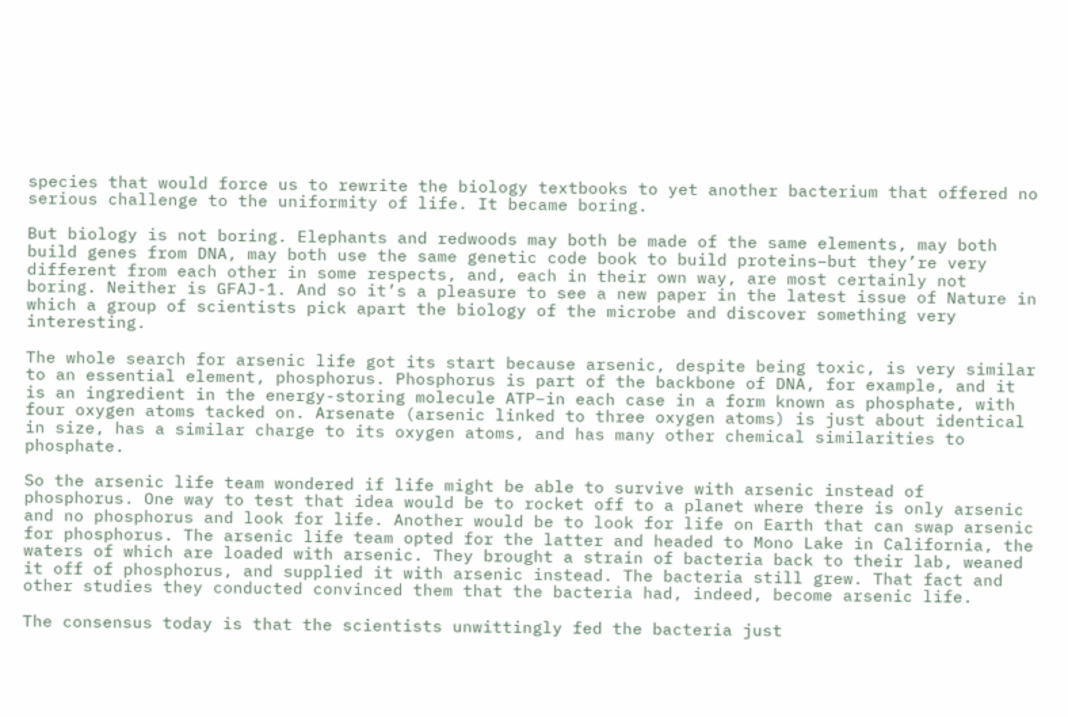species that would force us to rewrite the biology textbooks to yet another bacterium that offered no serious challenge to the uniformity of life. It became boring.

But biology is not boring. Elephants and redwoods may both be made of the same elements, may both build genes from DNA, may both use the same genetic code book to build proteins–but they’re very different from each other in some respects, and, each in their own way, are most certainly not boring. Neither is GFAJ-1. And so it’s a pleasure to see a new paper in the latest issue of Nature in which a group of scientists pick apart the biology of the microbe and discover something very interesting.

The whole search for arsenic life got its start because arsenic, despite being toxic, is very similar to an essential element, phosphorus. Phosphorus is part of the backbone of DNA, for example, and it is an ingredient in the energy-storing molecule ATP–in each case in a form known as phosphate, with four oxygen atoms tacked on. Arsenate (arsenic linked to three oxygen atoms) is just about identical in size, has a similar charge to its oxygen atoms, and has many other chemical similarities to phosphate.

So the arsenic life team wondered if life might be able to survive with arsenic instead of phosphorus. One way to test that idea would be to rocket off to a planet where there is only arsenic and no phosphorus and look for life. Another would be to look for life on Earth that can swap arsenic for phosphorus. The arsenic life team opted for the latter and headed to Mono Lake in California, the waters of which are loaded with arsenic. They brought a strain of bacteria back to their lab, weaned it off of phosphorus, and supplied it with arsenic instead. The bacteria still grew. That fact and other studies they conducted convinced them that the bacteria had, indeed, become arsenic life.

The consensus today is that the scientists unwittingly fed the bacteria just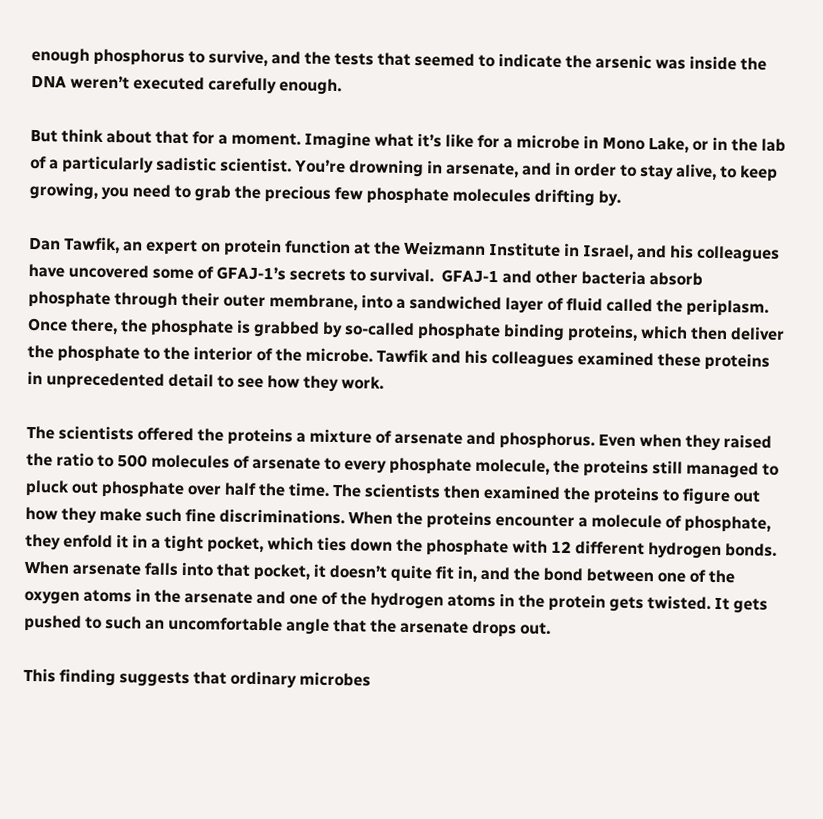enough phosphorus to survive, and the tests that seemed to indicate the arsenic was inside the DNA weren’t executed carefully enough.

But think about that for a moment. Imagine what it’s like for a microbe in Mono Lake, or in the lab of a particularly sadistic scientist. You’re drowning in arsenate, and in order to stay alive, to keep growing, you need to grab the precious few phosphate molecules drifting by.

Dan Tawfik, an expert on protein function at the Weizmann Institute in Israel, and his colleagues have uncovered some of GFAJ-1’s secrets to survival.  GFAJ-1 and other bacteria absorb phosphate through their outer membrane, into a sandwiched layer of fluid called the periplasm. Once there, the phosphate is grabbed by so-called phosphate binding proteins, which then deliver the phosphate to the interior of the microbe. Tawfik and his colleagues examined these proteins in unprecedented detail to see how they work.

The scientists offered the proteins a mixture of arsenate and phosphorus. Even when they raised the ratio to 500 molecules of arsenate to every phosphate molecule, the proteins still managed to pluck out phosphate over half the time. The scientists then examined the proteins to figure out how they make such fine discriminations. When the proteins encounter a molecule of phosphate, they enfold it in a tight pocket, which ties down the phosphate with 12 different hydrogen bonds. When arsenate falls into that pocket, it doesn’t quite fit in, and the bond between one of the oxygen atoms in the arsenate and one of the hydrogen atoms in the protein gets twisted. It gets pushed to such an uncomfortable angle that the arsenate drops out.

This finding suggests that ordinary microbes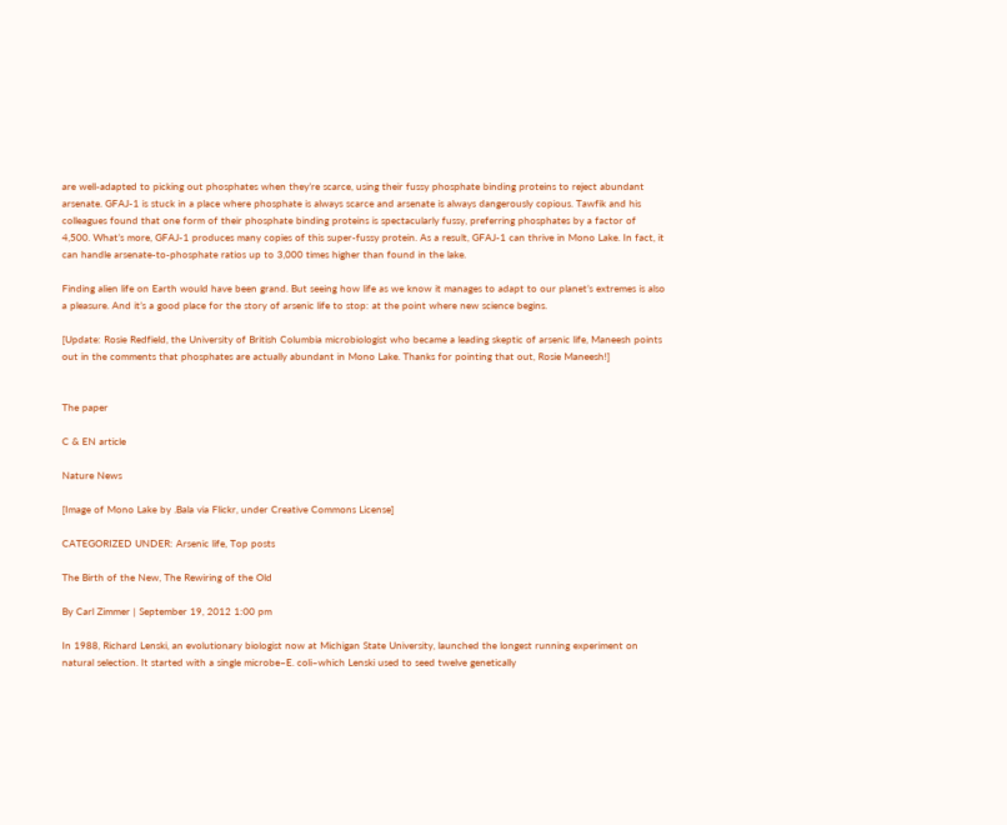are well-adapted to picking out phosphates when they’re scarce, using their fussy phosphate binding proteins to reject abundant arsenate. GFAJ-1 is stuck in a place where phosphate is always scarce and arsenate is always dangerously copious. Tawfik and his colleagues found that one form of their phosphate binding proteins is spectacularly fussy, preferring phosphates by a factor of 4,500. What’s more, GFAJ-1 produces many copies of this super-fussy protein. As a result, GFAJ-1 can thrive in Mono Lake. In fact, it can handle arsenate-to-phosphate ratios up to 3,000 times higher than found in the lake.

Finding alien life on Earth would have been grand. But seeing how life as we know it manages to adapt to our planet’s extremes is also a pleasure. And it’s a good place for the story of arsenic life to stop: at the point where new science begins.

[Update: Rosie Redfield, the University of British Columbia microbiologist who became a leading skeptic of arsenic life, Maneesh points out in the comments that phosphates are actually abundant in Mono Lake. Thanks for pointing that out, Rosie Maneesh!]


The paper

C & EN article

Nature News

[Image of Mono Lake by .Bala via Flickr, under Creative Commons License]

CATEGORIZED UNDER: Arsenic life, Top posts

The Birth of the New, The Rewiring of the Old

By Carl Zimmer | September 19, 2012 1:00 pm

In 1988, Richard Lenski, an evolutionary biologist now at Michigan State University, launched the longest running experiment on natural selection. It started with a single microbe–E. coli–which Lenski used to seed twelve genetically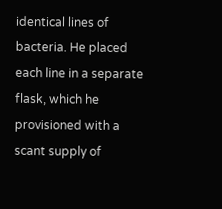identical lines of bacteria. He placed each line in a separate flask, which he provisioned with a scant supply of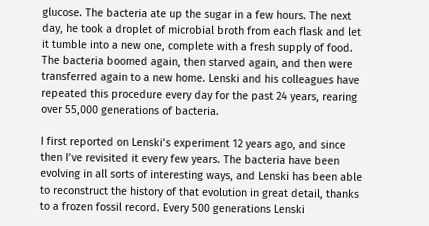glucose. The bacteria ate up the sugar in a few hours. The next day, he took a droplet of microbial broth from each flask and let it tumble into a new one, complete with a fresh supply of food. The bacteria boomed again, then starved again, and then were transferred again to a new home. Lenski and his colleagues have repeated this procedure every day for the past 24 years, rearing over 55,000 generations of bacteria.

I first reported on Lenski’s experiment 12 years ago, and since then I’ve revisited it every few years. The bacteria have been evolving in all sorts of interesting ways, and Lenski has been able to reconstruct the history of that evolution in great detail, thanks to a frozen fossil record. Every 500 generations Lenski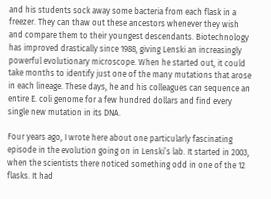and his students sock away some bacteria from each flask in a freezer. They can thaw out these ancestors whenever they wish and compare them to their youngest descendants. Biotechnology has improved drastically since 1988, giving Lenski an increasingly powerful evolutionary microscope. When he started out, it could take months to identify just one of the many mutations that arose in each lineage. These days, he and his colleagues can sequence an entire E. coli genome for a few hundred dollars and find every single new mutation in its DNA.

Four years ago, I wrote here about one particularly fascinating episode in the evolution going on in Lenski’s lab. It started in 2003, when the scientists there noticed something odd in one of the 12 flasks. It had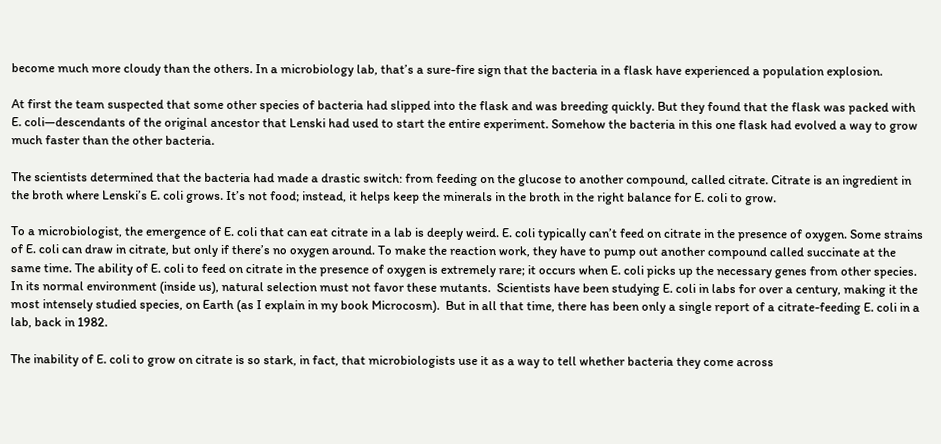become much more cloudy than the others. In a microbiology lab, that’s a sure-fire sign that the bacteria in a flask have experienced a population explosion.

At first the team suspected that some other species of bacteria had slipped into the flask and was breeding quickly. But they found that the flask was packed with E. coli—descendants of the original ancestor that Lenski had used to start the entire experiment. Somehow the bacteria in this one flask had evolved a way to grow much faster than the other bacteria.

The scientists determined that the bacteria had made a drastic switch: from feeding on the glucose to another compound, called citrate. Citrate is an ingredient in the broth where Lenski’s E. coli grows. It’s not food; instead, it helps keep the minerals in the broth in the right balance for E. coli to grow.

To a microbiologist, the emergence of E. coli that can eat citrate in a lab is deeply weird. E. coli typically can’t feed on citrate in the presence of oxygen. Some strains of E. coli can draw in citrate, but only if there’s no oxygen around. To make the reaction work, they have to pump out another compound called succinate at the same time. The ability of E. coli to feed on citrate in the presence of oxygen is extremely rare; it occurs when E. coli picks up the necessary genes from other species. In its normal environment (inside us), natural selection must not favor these mutants.  Scientists have been studying E. coli in labs for over a century, making it the most intensely studied species, on Earth (as I explain in my book Microcosm).  But in all that time, there has been only a single report of a citrate-feeding E. coli in a lab, back in 1982.

The inability of E. coli to grow on citrate is so stark, in fact, that microbiologists use it as a way to tell whether bacteria they come across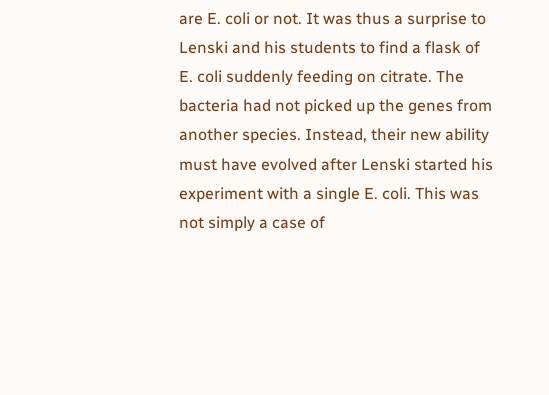are E. coli or not. It was thus a surprise to Lenski and his students to find a flask of E. coli suddenly feeding on citrate. The bacteria had not picked up the genes from another species. Instead, their new ability must have evolved after Lenski started his experiment with a single E. coli. This was not simply a case of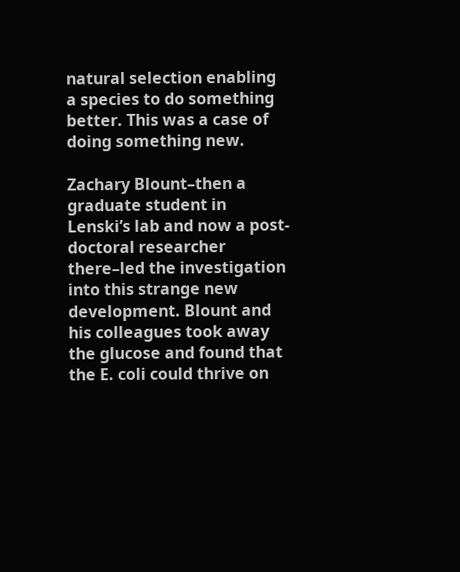natural selection enabling a species to do something better. This was a case of doing something new.

Zachary Blount–then a graduate student in Lenski’s lab and now a post-doctoral researcher there–led the investigation into this strange new development. Blount and his colleagues took away the glucose and found that the E. coli could thrive on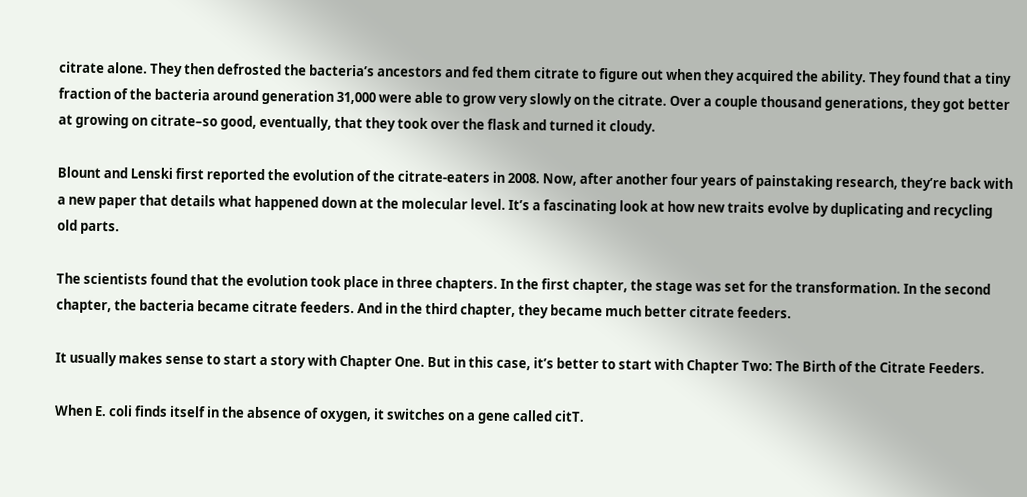citrate alone. They then defrosted the bacteria’s ancestors and fed them citrate to figure out when they acquired the ability. They found that a tiny fraction of the bacteria around generation 31,000 were able to grow very slowly on the citrate. Over a couple thousand generations, they got better at growing on citrate–so good, eventually, that they took over the flask and turned it cloudy.

Blount and Lenski first reported the evolution of the citrate-eaters in 2008. Now, after another four years of painstaking research, they’re back with a new paper that details what happened down at the molecular level. It’s a fascinating look at how new traits evolve by duplicating and recycling old parts.

The scientists found that the evolution took place in three chapters. In the first chapter, the stage was set for the transformation. In the second chapter, the bacteria became citrate feeders. And in the third chapter, they became much better citrate feeders.

It usually makes sense to start a story with Chapter One. But in this case, it’s better to start with Chapter Two: The Birth of the Citrate Feeders.

When E. coli finds itself in the absence of oxygen, it switches on a gene called citT.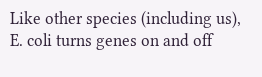Like other species (including us), E. coli turns genes on and off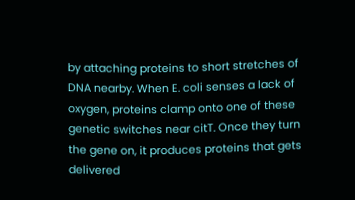by attaching proteins to short stretches of DNA nearby. When E. coli senses a lack of oxygen, proteins clamp onto one of these genetic switches near citT. Once they turn the gene on, it produces proteins that gets delivered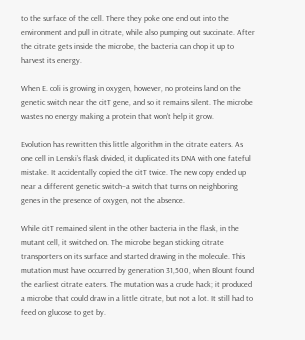to the surface of the cell. There they poke one end out into the environment and pull in citrate, while also pumping out succinate. After the citrate gets inside the microbe, the bacteria can chop it up to harvest its energy.

When E. coli is growing in oxygen, however, no proteins land on the genetic switch near the citT gene, and so it remains silent. The microbe wastes no energy making a protein that won’t help it grow.

Evolution has rewritten this little algorithm in the citrate eaters. As one cell in Lenski’s flask divided, it duplicated its DNA with one fateful mistake. It accidentally copied the citT twice. The new copy ended up near a different genetic switch–a switch that turns on neighboring genes in the presence of oxygen, not the absence.

While citT remained silent in the other bacteria in the flask, in the mutant cell, it switched on. The microbe began sticking citrate transporters on its surface and started drawing in the molecule. This mutation must have occurred by generation 31,500, when Blount found the earliest citrate eaters. The mutation was a crude hack; it produced a microbe that could draw in a little citrate, but not a lot. It still had to feed on glucose to get by.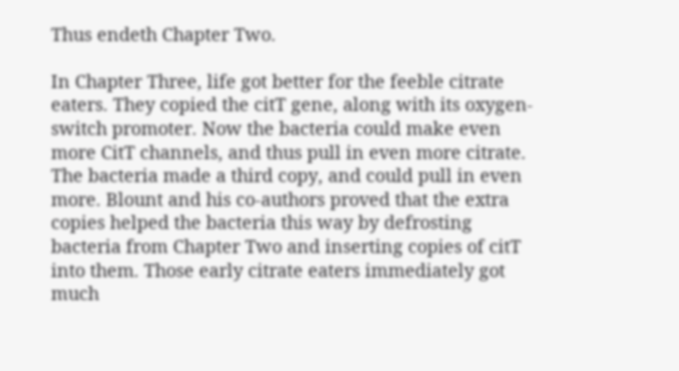Thus endeth Chapter Two.

In Chapter Three, life got better for the feeble citrate eaters. They copied the citT gene, along with its oxygen-switch promoter. Now the bacteria could make even more CitT channels, and thus pull in even more citrate. The bacteria made a third copy, and could pull in even more. Blount and his co-authors proved that the extra copies helped the bacteria this way by defrosting bacteria from Chapter Two and inserting copies of citT into them. Those early citrate eaters immediately got much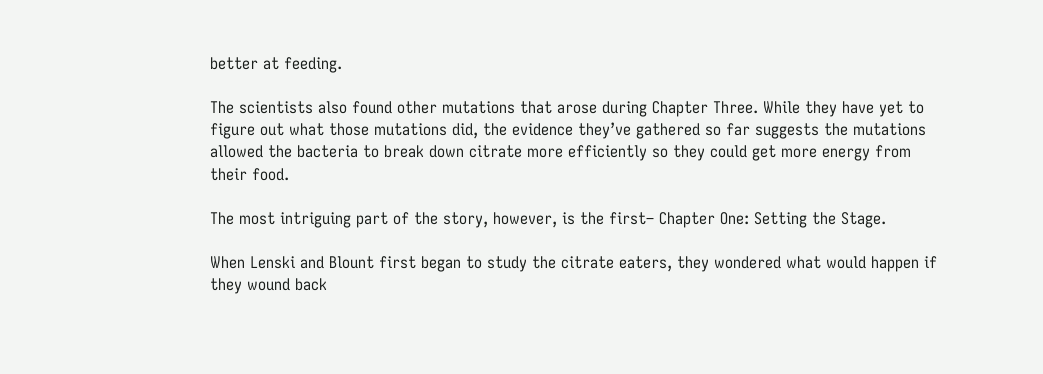better at feeding.

The scientists also found other mutations that arose during Chapter Three. While they have yet to figure out what those mutations did, the evidence they’ve gathered so far suggests the mutations allowed the bacteria to break down citrate more efficiently so they could get more energy from their food.

The most intriguing part of the story, however, is the first– Chapter One: Setting the Stage.

When Lenski and Blount first began to study the citrate eaters, they wondered what would happen if they wound back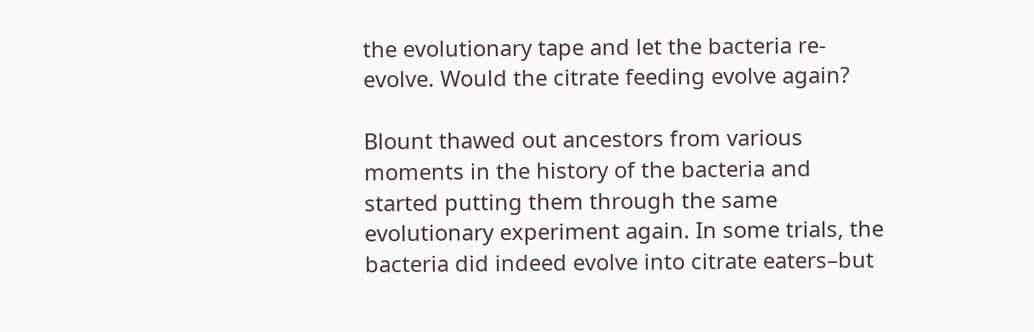the evolutionary tape and let the bacteria re-evolve. Would the citrate feeding evolve again?

Blount thawed out ancestors from various moments in the history of the bacteria and started putting them through the same evolutionary experiment again. In some trials, the bacteria did indeed evolve into citrate eaters–but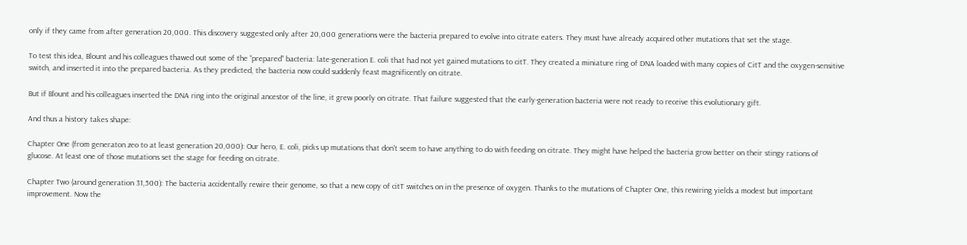only if they came from after generation 20,000. This discovery suggested only after 20,000 generations were the bacteria prepared to evolve into citrate eaters. They must have already acquired other mutations that set the stage.

To test this idea, Blount and his colleagues thawed out some of the “prepared” bacteria: late-generation E. coli that had not yet gained mutations to citT. They created a miniature ring of DNA loaded with many copies of CitT and the oxygen-sensitive switch, and inserted it into the prepared bacteria. As they predicted, the bacteria now could suddenly feast magnificently on citrate.

But if Blount and his colleagues inserted the DNA ring into the original ancestor of the line, it grew poorly on citrate. That failure suggested that the early-generation bacteria were not ready to receive this evolutionary gift.

And thus a history takes shape:

Chapter One (from generaton zeo to at least generation 20,000): Our hero, E. coli, picks up mutations that don’t seem to have anything to do with feeding on citrate. They might have helped the bacteria grow better on their stingy rations of glucose. At least one of those mutations set the stage for feeding on citrate.

Chapter Two (around generation 31,500): The bacteria accidentally rewire their genome, so that a new copy of citT switches on in the presence of oxygen. Thanks to the mutations of Chapter One, this rewiring yields a modest but important improvement. Now the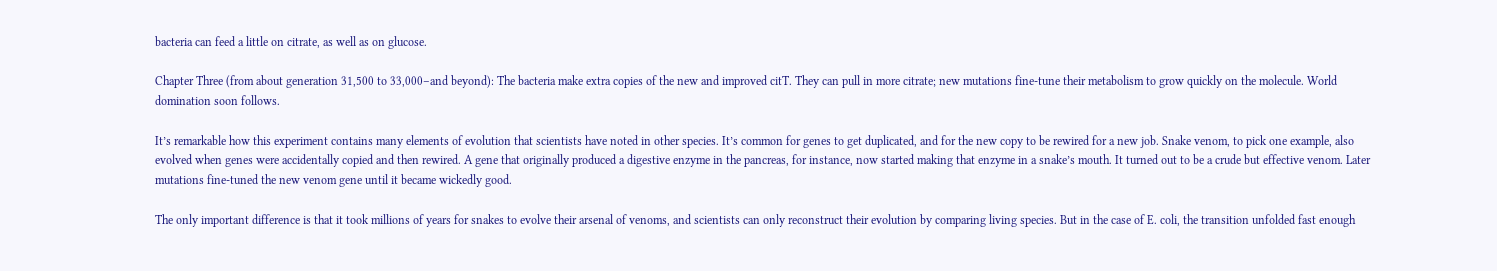bacteria can feed a little on citrate, as well as on glucose.

Chapter Three (from about generation 31,500 to 33,000–and beyond): The bacteria make extra copies of the new and improved citT. They can pull in more citrate; new mutations fine-tune their metabolism to grow quickly on the molecule. World domination soon follows.

It’s remarkable how this experiment contains many elements of evolution that scientists have noted in other species. It’s common for genes to get duplicated, and for the new copy to be rewired for a new job. Snake venom, to pick one example, also evolved when genes were accidentally copied and then rewired. A gene that originally produced a digestive enzyme in the pancreas, for instance, now started making that enzyme in a snake’s mouth. It turned out to be a crude but effective venom. Later mutations fine-tuned the new venom gene until it became wickedly good.

The only important difference is that it took millions of years for snakes to evolve their arsenal of venoms, and scientists can only reconstruct their evolution by comparing living species. But in the case of E. coli, the transition unfolded fast enough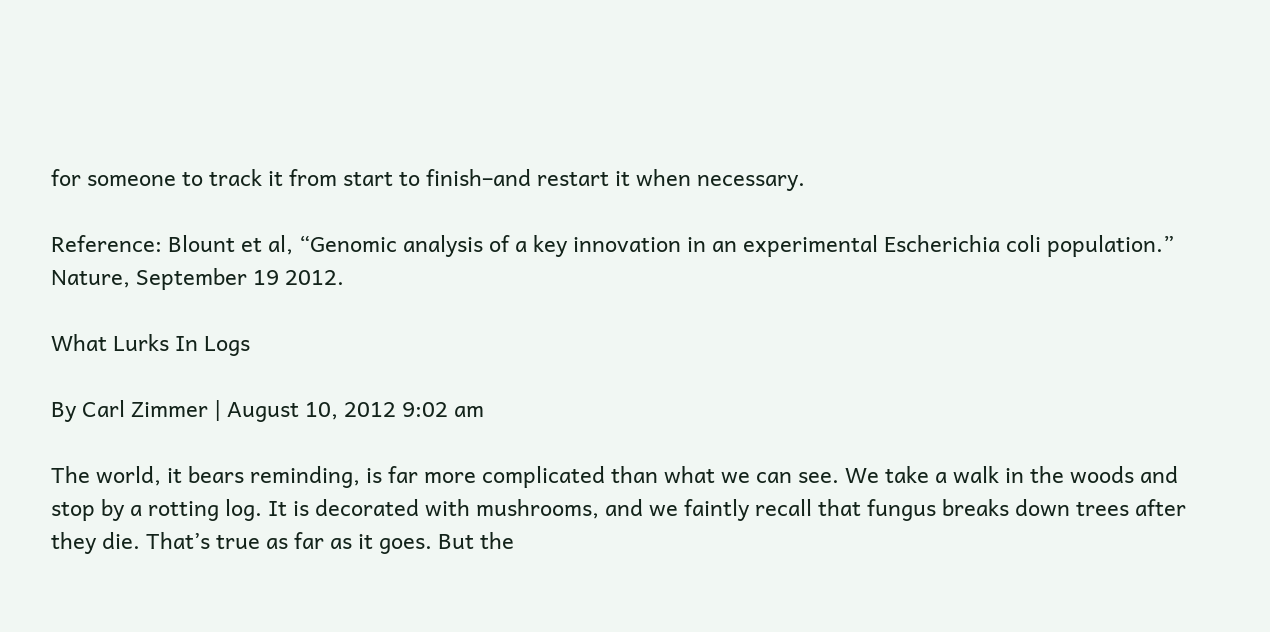for someone to track it from start to finish–and restart it when necessary.

Reference: Blount et al, “Genomic analysis of a key innovation in an experimental Escherichia coli population.” Nature, September 19 2012.

What Lurks In Logs

By Carl Zimmer | August 10, 2012 9:02 am

The world, it bears reminding, is far more complicated than what we can see. We take a walk in the woods and stop by a rotting log. It is decorated with mushrooms, and we faintly recall that fungus breaks down trees after they die. That’s true as far as it goes. But the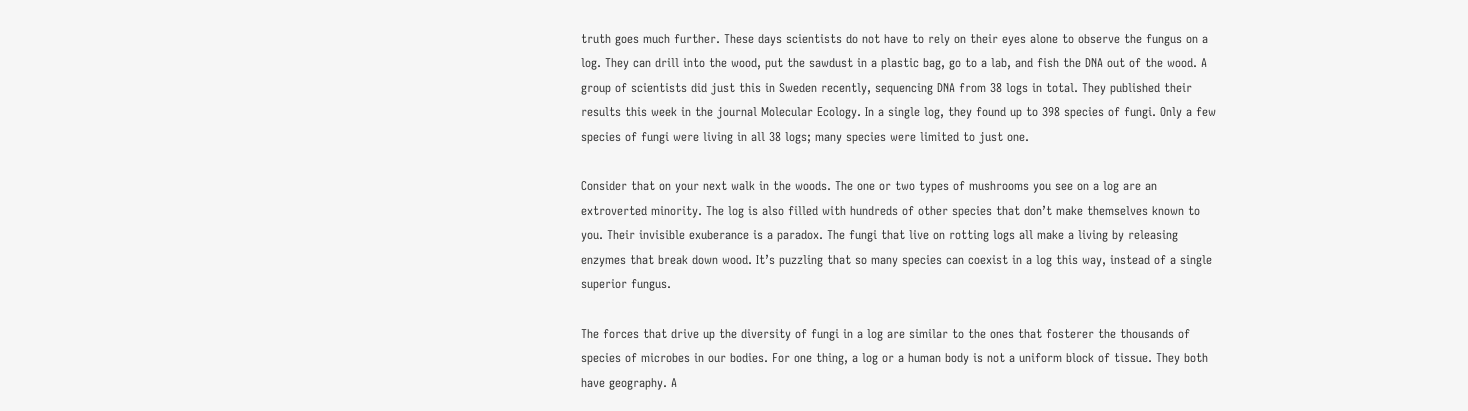truth goes much further. These days scientists do not have to rely on their eyes alone to observe the fungus on a log. They can drill into the wood, put the sawdust in a plastic bag, go to a lab, and fish the DNA out of the wood. A group of scientists did just this in Sweden recently, sequencing DNA from 38 logs in total. They published their results this week in the journal Molecular Ecology. In a single log, they found up to 398 species of fungi. Only a few species of fungi were living in all 38 logs; many species were limited to just one.

Consider that on your next walk in the woods. The one or two types of mushrooms you see on a log are an extroverted minority. The log is also filled with hundreds of other species that don’t make themselves known to you. Their invisible exuberance is a paradox. The fungi that live on rotting logs all make a living by releasing enzymes that break down wood. It’s puzzling that so many species can coexist in a log this way, instead of a single superior fungus.

The forces that drive up the diversity of fungi in a log are similar to the ones that fosterer the thousands of species of microbes in our bodies. For one thing, a log or a human body is not a uniform block of tissue. They both have geography. A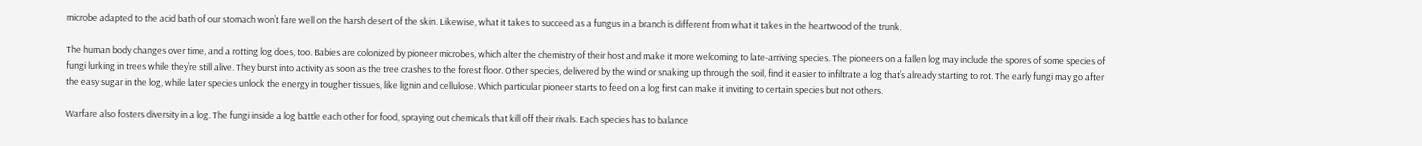microbe adapted to the acid bath of our stomach won’t fare well on the harsh desert of the skin. Likewise, what it takes to succeed as a fungus in a branch is different from what it takes in the heartwood of the trunk.

The human body changes over time, and a rotting log does, too. Babies are colonized by pioneer microbes, which alter the chemistry of their host and make it more welcoming to late-arriving species. The pioneers on a fallen log may include the spores of some species of fungi lurking in trees while they’re still alive. They burst into activity as soon as the tree crashes to the forest floor. Other species, delivered by the wind or snaking up through the soil, find it easier to infiltrate a log that’s already starting to rot. The early fungi may go after the easy sugar in the log, while later species unlock the energy in tougher tissues, like lignin and cellulose. Which particular pioneer starts to feed on a log first can make it inviting to certain species but not others.

Warfare also fosters diversity in a log. The fungi inside a log battle each other for food, spraying out chemicals that kill off their rivals. Each species has to balance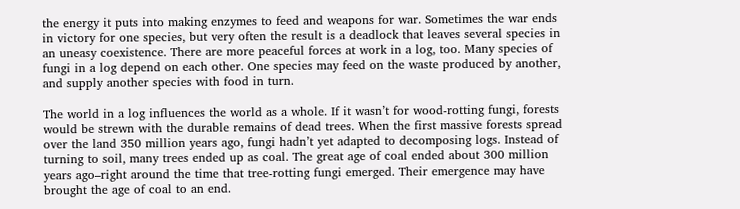the energy it puts into making enzymes to feed and weapons for war. Sometimes the war ends in victory for one species, but very often the result is a deadlock that leaves several species in an uneasy coexistence. There are more peaceful forces at work in a log, too. Many species of fungi in a log depend on each other. One species may feed on the waste produced by another, and supply another species with food in turn.

The world in a log influences the world as a whole. If it wasn’t for wood-rotting fungi, forests would be strewn with the durable remains of dead trees. When the first massive forests spread over the land 350 million years ago, fungi hadn’t yet adapted to decomposing logs. Instead of turning to soil, many trees ended up as coal. The great age of coal ended about 300 million years ago–right around the time that tree-rotting fungi emerged. Their emergence may have brought the age of coal to an end.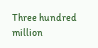Three hundred million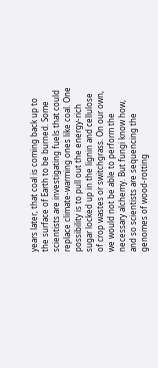years later, that coal is coming back up to the surface of Earth to be burned. Some scientists are investigating fuels that could replace climate-warming ones like coal. One possibility is to pull out the energy-rich sugar locked up in the lignin and cellulose of crop wastes or switchgrass. On our own, we would not be able to perform the necessary alchemy. But fungi know how, and so scientists are sequencing the genomes of wood-rotting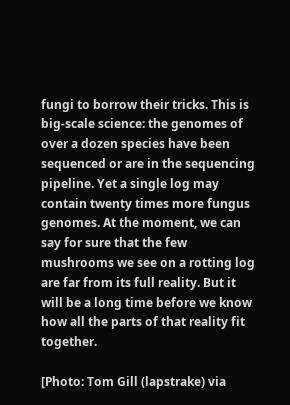fungi to borrow their tricks. This is big-scale science: the genomes of over a dozen species have been sequenced or are in the sequencing pipeline. Yet a single log may contain twenty times more fungus genomes. At the moment, we can say for sure that the few mushrooms we see on a rotting log are far from its full reality. But it will be a long time before we know how all the parts of that reality fit together.

[Photo: Tom Gill (lapstrake) via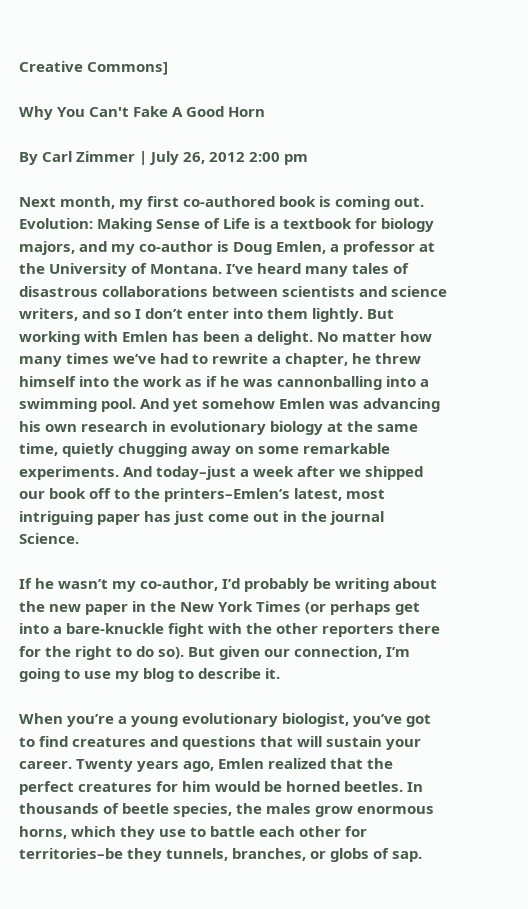Creative Commons]

Why You Can't Fake A Good Horn

By Carl Zimmer | July 26, 2012 2:00 pm

Next month, my first co-authored book is coming out. Evolution: Making Sense of Life is a textbook for biology majors, and my co-author is Doug Emlen, a professor at the University of Montana. I’ve heard many tales of disastrous collaborations between scientists and science writers, and so I don’t enter into them lightly. But working with Emlen has been a delight. No matter how many times we’ve had to rewrite a chapter, he threw himself into the work as if he was cannonballing into a swimming pool. And yet somehow Emlen was advancing his own research in evolutionary biology at the same time, quietly chugging away on some remarkable experiments. And today–just a week after we shipped our book off to the printers–Emlen’s latest, most intriguing paper has just come out in the journal Science.

If he wasn’t my co-author, I’d probably be writing about the new paper in the New York Times (or perhaps get into a bare-knuckle fight with the other reporters there for the right to do so). But given our connection, I’m going to use my blog to describe it.

When you’re a young evolutionary biologist, you’ve got to find creatures and questions that will sustain your career. Twenty years ago, Emlen realized that the perfect creatures for him would be horned beetles. In thousands of beetle species, the males grow enormous horns, which they use to battle each other for territories–be they tunnels, branches, or globs of sap.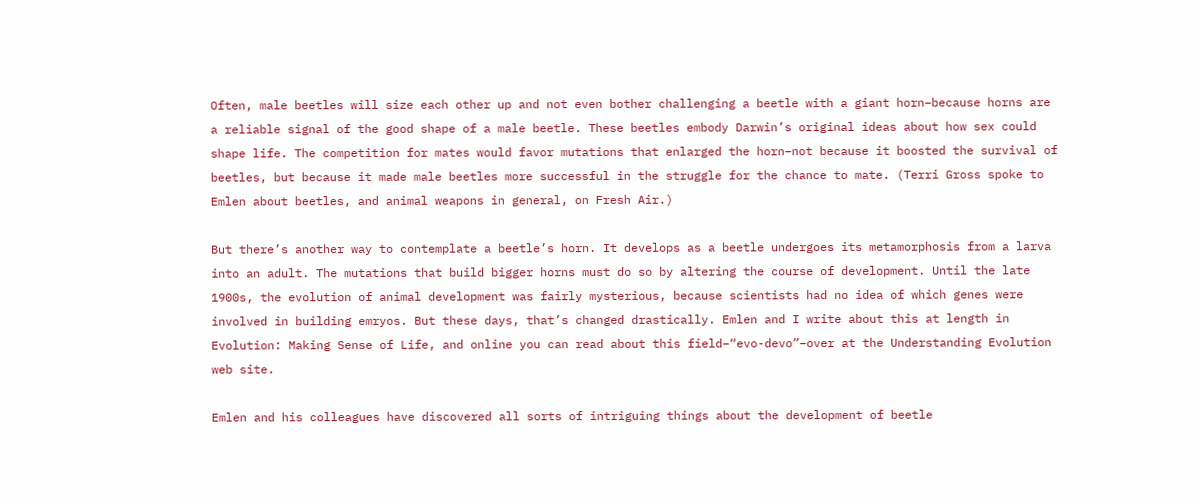Often, male beetles will size each other up and not even bother challenging a beetle with a giant horn–because horns are a reliable signal of the good shape of a male beetle. These beetles embody Darwin’s original ideas about how sex could shape life. The competition for mates would favor mutations that enlarged the horn–not because it boosted the survival of beetles, but because it made male beetles more successful in the struggle for the chance to mate. (Terri Gross spoke to Emlen about beetles, and animal weapons in general, on Fresh Air.)

But there’s another way to contemplate a beetle’s horn. It develops as a beetle undergoes its metamorphosis from a larva into an adult. The mutations that build bigger horns must do so by altering the course of development. Until the late 1900s, the evolution of animal development was fairly mysterious, because scientists had no idea of which genes were involved in building emryos. But these days, that’s changed drastically. Emlen and I write about this at length in Evolution: Making Sense of Life, and online you can read about this field–“evo-devo”–over at the Understanding Evolution web site.

Emlen and his colleagues have discovered all sorts of intriguing things about the development of beetle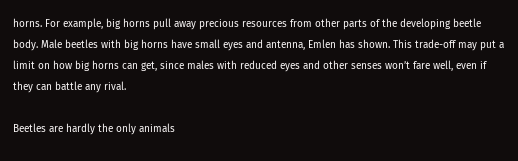horns. For example, big horns pull away precious resources from other parts of the developing beetle body. Male beetles with big horns have small eyes and antenna, Emlen has shown. This trade-off may put a limit on how big horns can get, since males with reduced eyes and other senses won’t fare well, even if they can battle any rival.

Beetles are hardly the only animals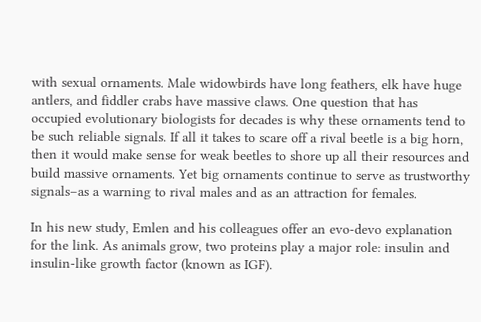with sexual ornaments. Male widowbirds have long feathers, elk have huge antlers, and fiddler crabs have massive claws. One question that has occupied evolutionary biologists for decades is why these ornaments tend to be such reliable signals. If all it takes to scare off a rival beetle is a big horn, then it would make sense for weak beetles to shore up all their resources and build massive ornaments. Yet big ornaments continue to serve as trustworthy signals–as a warning to rival males and as an attraction for females.

In his new study, Emlen and his colleagues offer an evo-devo explanation for the link. As animals grow, two proteins play a major role: insulin and insulin-like growth factor (known as IGF).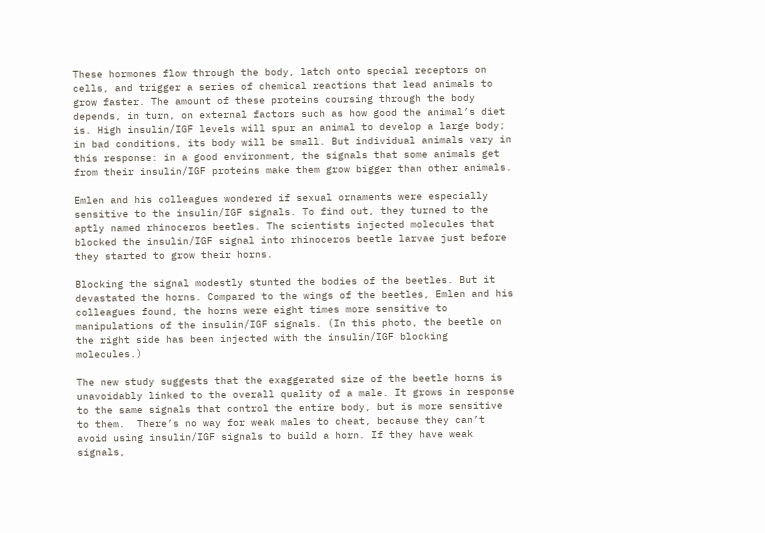These hormones flow through the body, latch onto special receptors on cells, and trigger a series of chemical reactions that lead animals to grow faster. The amount of these proteins coursing through the body depends, in turn, on external factors such as how good the animal’s diet is. High insulin/IGF levels will spur an animal to develop a large body; in bad conditions, its body will be small. But individual animals vary in this response: in a good environment, the signals that some animals get from their insulin/IGF proteins make them grow bigger than other animals.

Emlen and his colleagues wondered if sexual ornaments were especially sensitive to the insulin/IGF signals. To find out, they turned to the aptly named rhinoceros beetles. The scientists injected molecules that blocked the insulin/IGF signal into rhinoceros beetle larvae just before they started to grow their horns.

Blocking the signal modestly stunted the bodies of the beetles. But it devastated the horns. Compared to the wings of the beetles, Emlen and his colleagues found, the horns were eight times more sensitive to manipulations of the insulin/IGF signals. (In this photo, the beetle on the right side has been injected with the insulin/IGF blocking molecules.)

The new study suggests that the exaggerated size of the beetle horns is unavoidably linked to the overall quality of a male. It grows in response to the same signals that control the entire body, but is more sensitive to them.  There’s no way for weak males to cheat, because they can’t avoid using insulin/IGF signals to build a horn. If they have weak signals,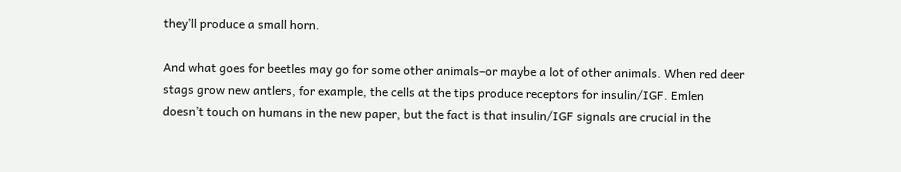they’ll produce a small horn.

And what goes for beetles may go for some other animals–or maybe a lot of other animals. When red deer stags grow new antlers, for example, the cells at the tips produce receptors for insulin/IGF. Emlen doesn’t touch on humans in the new paper, but the fact is that insulin/IGF signals are crucial in the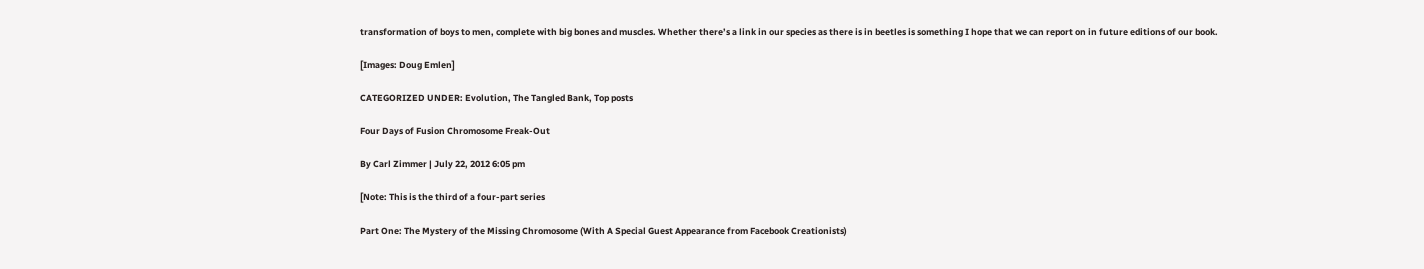transformation of boys to men, complete with big bones and muscles. Whether there’s a link in our species as there is in beetles is something I hope that we can report on in future editions of our book.

[Images: Doug Emlen]

CATEGORIZED UNDER: Evolution, The Tangled Bank, Top posts

Four Days of Fusion Chromosome Freak-Out

By Carl Zimmer | July 22, 2012 6:05 pm

[Note: This is the third of a four-part series

Part One: The Mystery of the Missing Chromosome (With A Special Guest Appearance from Facebook Creationists)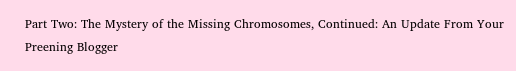Part Two: The Mystery of the Missing Chromosomes, Continued: An Update From Your Preening Blogger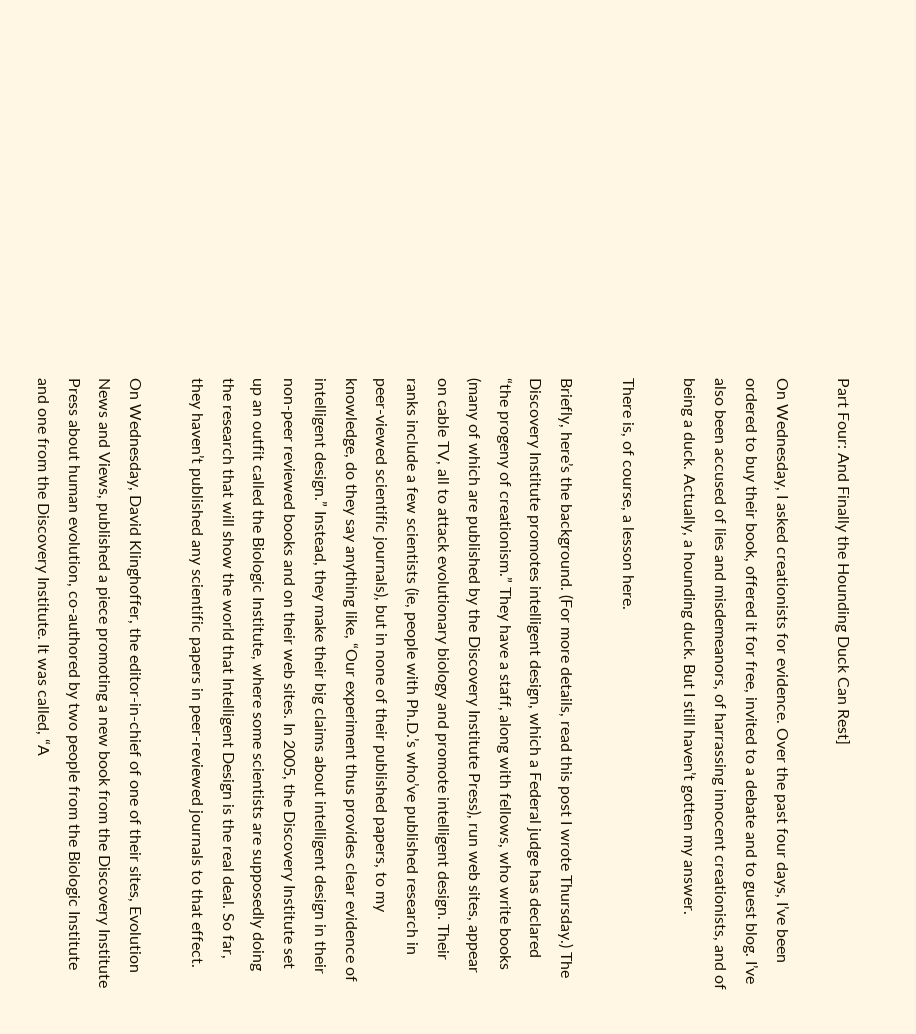Part Four: And Finally the Hounding Duck Can Rest]

On Wednesday, I asked creationists for evidence. Over the past four days, I’ve been ordered to buy their book, offered it for free, invited to a debate and to guest blog. I’ve also been accused of lies and misdemeanors, of harrassing innocent creationists, and of being a duck. Actually, a hounding duck. But I still haven’t gotten my answer.

There is, of course, a lesson here.

Briefly, here’s the background. (For more details, read this post I wrote Thursday.) The Discovery Institute promotes intelligent design, which a Federal judge has declared “the progeny of creationism.” They have a staff, along with fellows, who write books (many of which are published by the Discovery Institute Press), run web sites, appear on cable TV, all to attack evolutionary biology and promote intelligent design. Their ranks include a few scientists (ie, people with Ph.D.’s who’ve published research in peer-viewed scientific journals), but in none of their published papers, to my knowledge, do they say anything like, “Our experiment thus provides clear evidence of intelligent design.” Instead, they make their big claims about intelligent design in their non-peer reviewed books and on their web sites. In 2005, the Discovery Institute set up an outfit called the Biologic Institute, where some scientists are supposedly doing the research that will show the world that Intelligent Design is the real deal. So far, they haven’t published any scientific papers in peer-reviewed journals to that effect.

On Wednesday, David Klinghoffer, the editor-in-chief of one of their sites, Evolution News and Views, published a piece promoting a new book from the Discovery Institute Press about human evolution, co-authored by two people from the Biologic Institute and one from the Discovery Institute. It was called, “A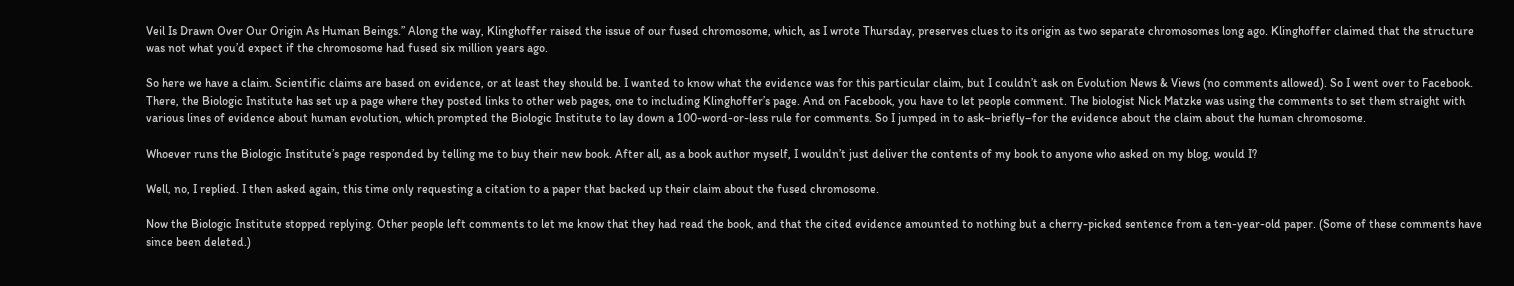Veil Is Drawn Over Our Origin As Human Beings.” Along the way, Klinghoffer raised the issue of our fused chromosome, which, as I wrote Thursday, preserves clues to its origin as two separate chromosomes long ago. Klinghoffer claimed that the structure was not what you’d expect if the chromosome had fused six million years ago.

So here we have a claim. Scientific claims are based on evidence, or at least they should be. I wanted to know what the evidence was for this particular claim, but I couldn’t ask on Evolution News & Views (no comments allowed). So I went over to Facebook. There, the Biologic Institute has set up a page where they posted links to other web pages, one to including Klinghoffer’s page. And on Facebook, you have to let people comment. The biologist Nick Matzke was using the comments to set them straight with various lines of evidence about human evolution, which prompted the Biologic Institute to lay down a 100-word-or-less rule for comments. So I jumped in to ask–briefly–for the evidence about the claim about the human chromosome.

Whoever runs the Biologic Institute’s page responded by telling me to buy their new book. After all, as a book author myself, I wouldn’t just deliver the contents of my book to anyone who asked on my blog, would I?

Well, no, I replied. I then asked again, this time only requesting a citation to a paper that backed up their claim about the fused chromosome.

Now the Biologic Institute stopped replying. Other people left comments to let me know that they had read the book, and that the cited evidence amounted to nothing but a cherry-picked sentence from a ten-year-old paper. (Some of these comments have since been deleted.)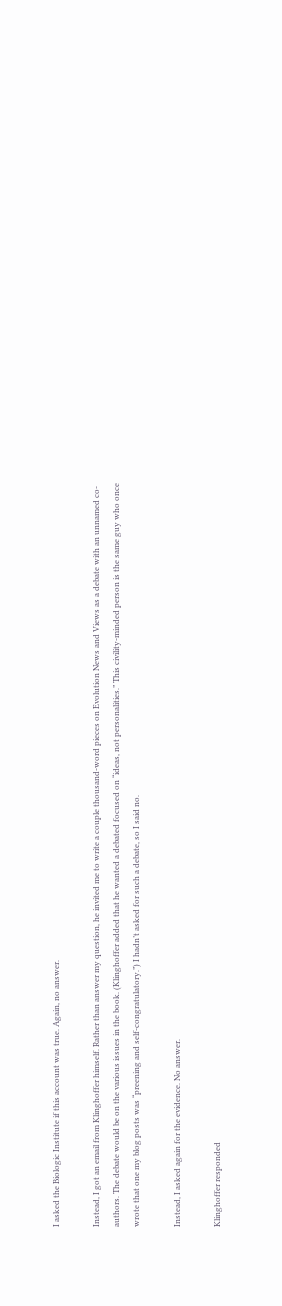I asked the Biologic Institute if this account was true. Again, no answer.

Instead, I got an email from Klinghoffer himself. Rather than answer my question, he invited me to write a couple thousand-word pieces on Evolution News and Views as a debate with an unnamed co-authors. The debate would be on the various issues in the book. (Klinghoffer added that he wanted a debated focused on “ideas, not personalities.” This civility-minded person is the same guy who once wrote that one my blog posts was “preening and self-congratulatory.”) I hadn’t asked for such a debate, so I said no.

Instead, I asked again for the evidence. No answer.

Klinghoffer responded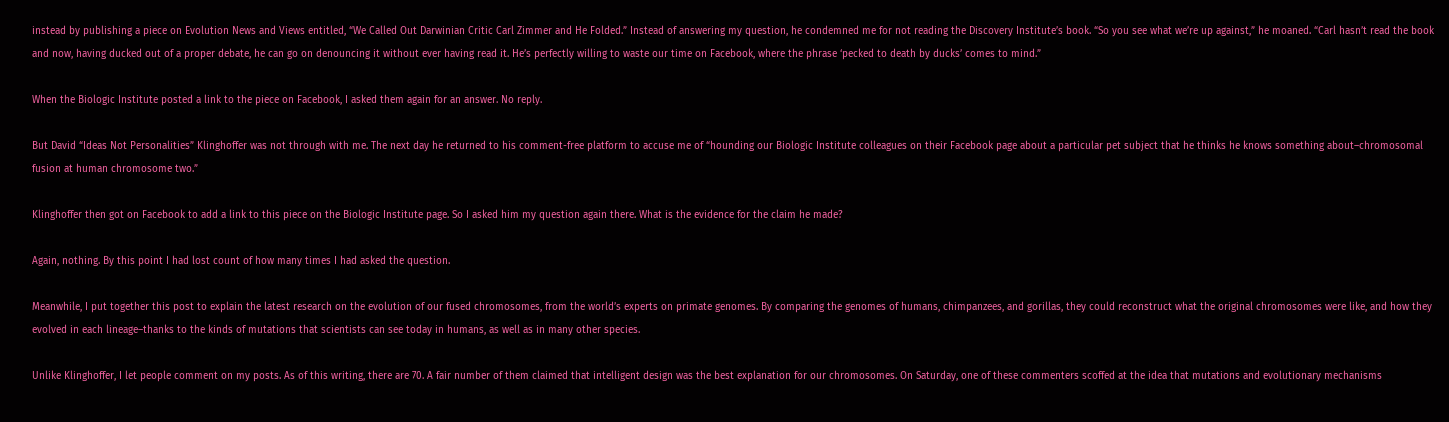instead by publishing a piece on Evolution News and Views entitled, “We Called Out Darwinian Critic Carl Zimmer and He Folded.” Instead of answering my question, he condemned me for not reading the Discovery Institute’s book. “So you see what we’re up against,” he moaned. “Carl hasn’t read the book and now, having ducked out of a proper debate, he can go on denouncing it without ever having read it. He’s perfectly willing to waste our time on Facebook, where the phrase ‘pecked to death by ducks’ comes to mind.”

When the Biologic Institute posted a link to the piece on Facebook, I asked them again for an answer. No reply.

But David “Ideas Not Personalities” Klinghoffer was not through with me. The next day he returned to his comment-free platform to accuse me of “hounding our Biologic Institute colleagues on their Facebook page about a particular pet subject that he thinks he knows something about–chromosomal fusion at human chromosome two.”

Klinghoffer then got on Facebook to add a link to this piece on the Biologic Institute page. So I asked him my question again there. What is the evidence for the claim he made?

Again, nothing. By this point I had lost count of how many times I had asked the question.

Meanwhile, I put together this post to explain the latest research on the evolution of our fused chromosomes, from the world’s experts on primate genomes. By comparing the genomes of humans, chimpanzees, and gorillas, they could reconstruct what the original chromosomes were like, and how they evolved in each lineage–thanks to the kinds of mutations that scientists can see today in humans, as well as in many other species.

Unlike Klinghoffer, I let people comment on my posts. As of this writing, there are 70. A fair number of them claimed that intelligent design was the best explanation for our chromosomes. On Saturday, one of these commenters scoffed at the idea that mutations and evolutionary mechanisms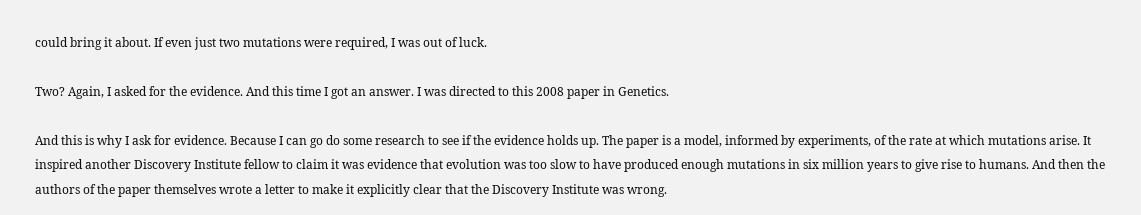could bring it about. If even just two mutations were required, I was out of luck.

Two? Again, I asked for the evidence. And this time I got an answer. I was directed to this 2008 paper in Genetics.

And this is why I ask for evidence. Because I can go do some research to see if the evidence holds up. The paper is a model, informed by experiments, of the rate at which mutations arise. It inspired another Discovery Institute fellow to claim it was evidence that evolution was too slow to have produced enough mutations in six million years to give rise to humans. And then the authors of the paper themselves wrote a letter to make it explicitly clear that the Discovery Institute was wrong.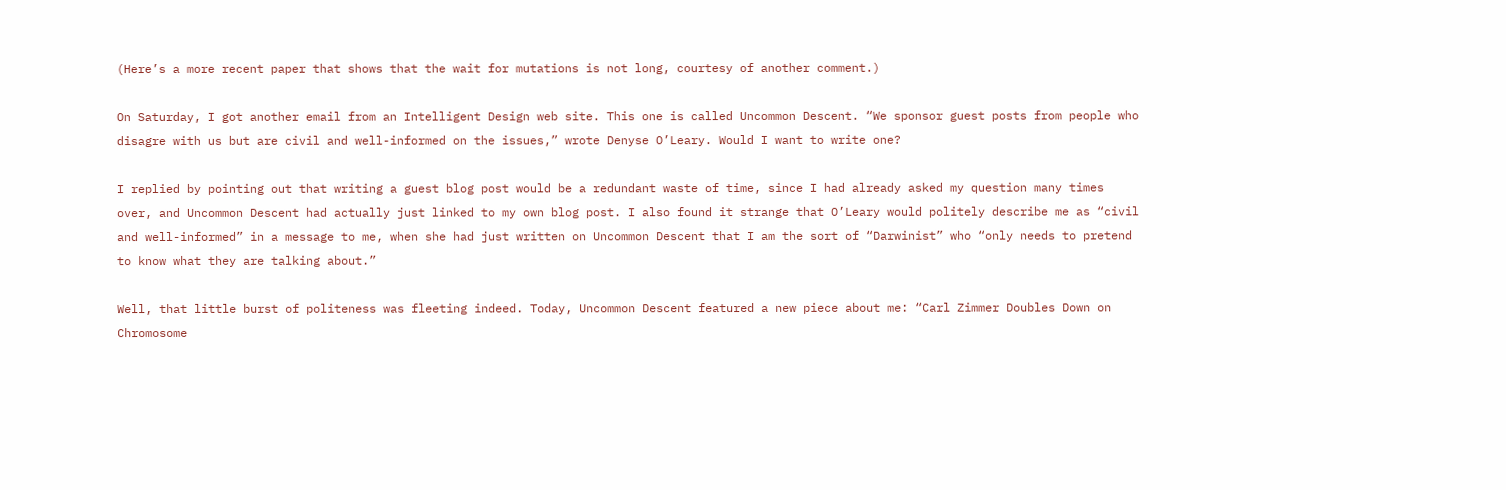(Here’s a more recent paper that shows that the wait for mutations is not long, courtesy of another comment.)

On Saturday, I got another email from an Intelligent Design web site. This one is called Uncommon Descent. “We sponsor guest posts from people who disagre with us but are civil and well-informed on the issues,” wrote Denyse O’Leary. Would I want to write one?

I replied by pointing out that writing a guest blog post would be a redundant waste of time, since I had already asked my question many times over, and Uncommon Descent had actually just linked to my own blog post. I also found it strange that O’Leary would politely describe me as “civil and well-informed” in a message to me, when she had just written on Uncommon Descent that I am the sort of “Darwinist” who “only needs to pretend to know what they are talking about.”

Well, that little burst of politeness was fleeting indeed. Today, Uncommon Descent featured a new piece about me: “Carl Zimmer Doubles Down on Chromosome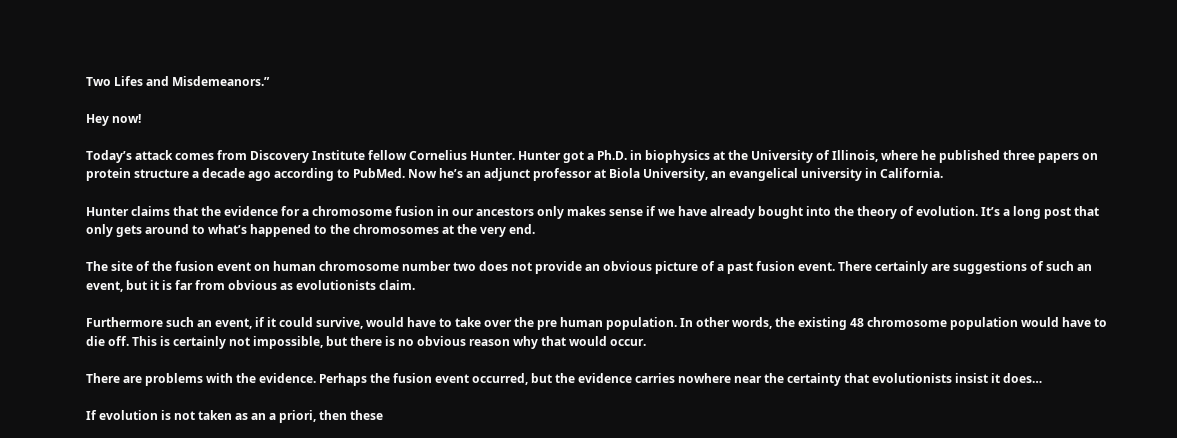Two Lifes and Misdemeanors.”

Hey now!

Today’s attack comes from Discovery Institute fellow Cornelius Hunter. Hunter got a Ph.D. in biophysics at the University of Illinois, where he published three papers on protein structure a decade ago according to PubMed. Now he’s an adjunct professor at Biola University, an evangelical university in California.

Hunter claims that the evidence for a chromosome fusion in our ancestors only makes sense if we have already bought into the theory of evolution. It’s a long post that only gets around to what’s happened to the chromosomes at the very end.

The site of the fusion event on human chromosome number two does not provide an obvious picture of a past fusion event. There certainly are suggestions of such an event, but it is far from obvious as evolutionists claim.

Furthermore such an event, if it could survive, would have to take over the pre human population. In other words, the existing 48 chromosome population would have to die off. This is certainly not impossible, but there is no obvious reason why that would occur.

There are problems with the evidence. Perhaps the fusion event occurred, but the evidence carries nowhere near the certainty that evolutionists insist it does…

If evolution is not taken as an a priori, then these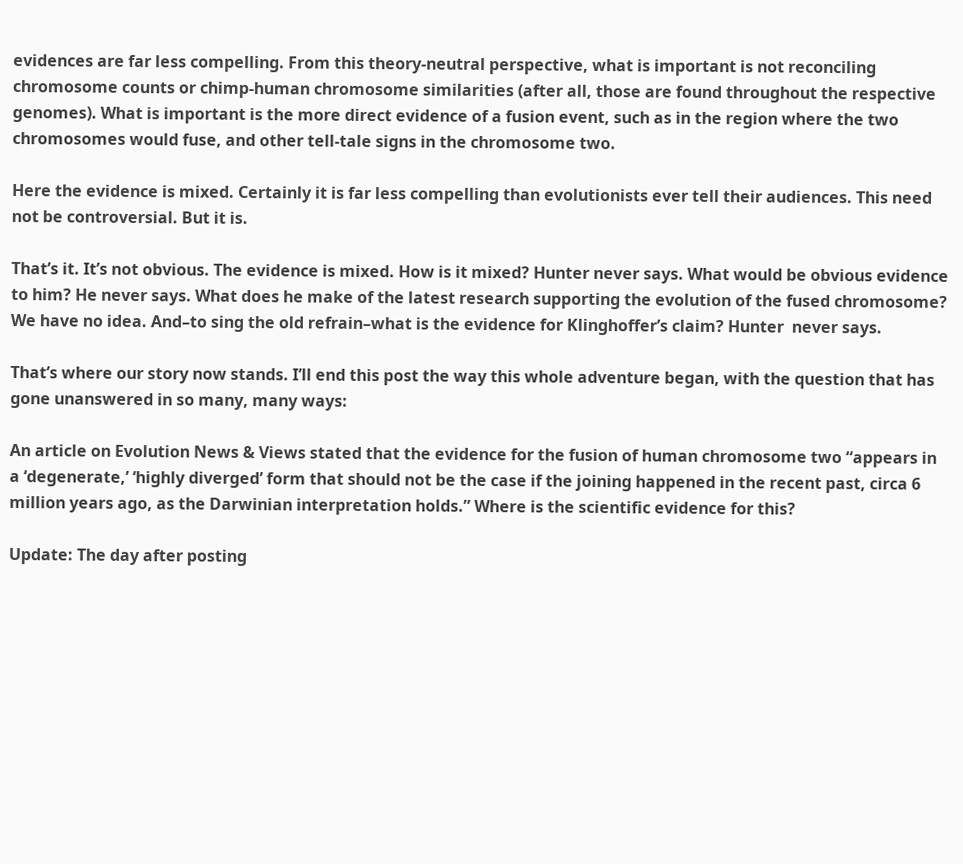evidences are far less compelling. From this theory-neutral perspective, what is important is not reconciling chromosome counts or chimp-human chromosome similarities (after all, those are found throughout the respective genomes). What is important is the more direct evidence of a fusion event, such as in the region where the two chromosomes would fuse, and other tell-tale signs in the chromosome two.

Here the evidence is mixed. Certainly it is far less compelling than evolutionists ever tell their audiences. This need not be controversial. But it is.

That’s it. It’s not obvious. The evidence is mixed. How is it mixed? Hunter never says. What would be obvious evidence to him? He never says. What does he make of the latest research supporting the evolution of the fused chromosome? We have no idea. And–to sing the old refrain–what is the evidence for Klinghoffer’s claim? Hunter  never says.

That’s where our story now stands. I’ll end this post the way this whole adventure began, with the question that has gone unanswered in so many, many ways:

An article on Evolution News & Views stated that the evidence for the fusion of human chromosome two “appears in a ‘degenerate,’ ‘highly diverged’ form that should not be the case if the joining happened in the recent past, circa 6 million years ago, as the Darwinian interpretation holds.” Where is the scientific evidence for this?

Update: The day after posting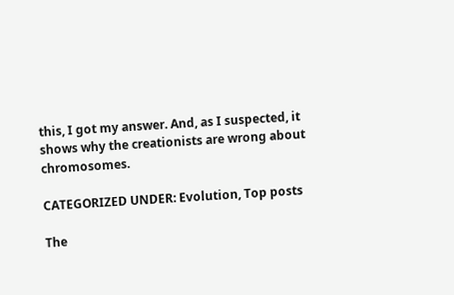this, I got my answer. And, as I suspected, it shows why the creationists are wrong about chromosomes.

CATEGORIZED UNDER: Evolution, Top posts

The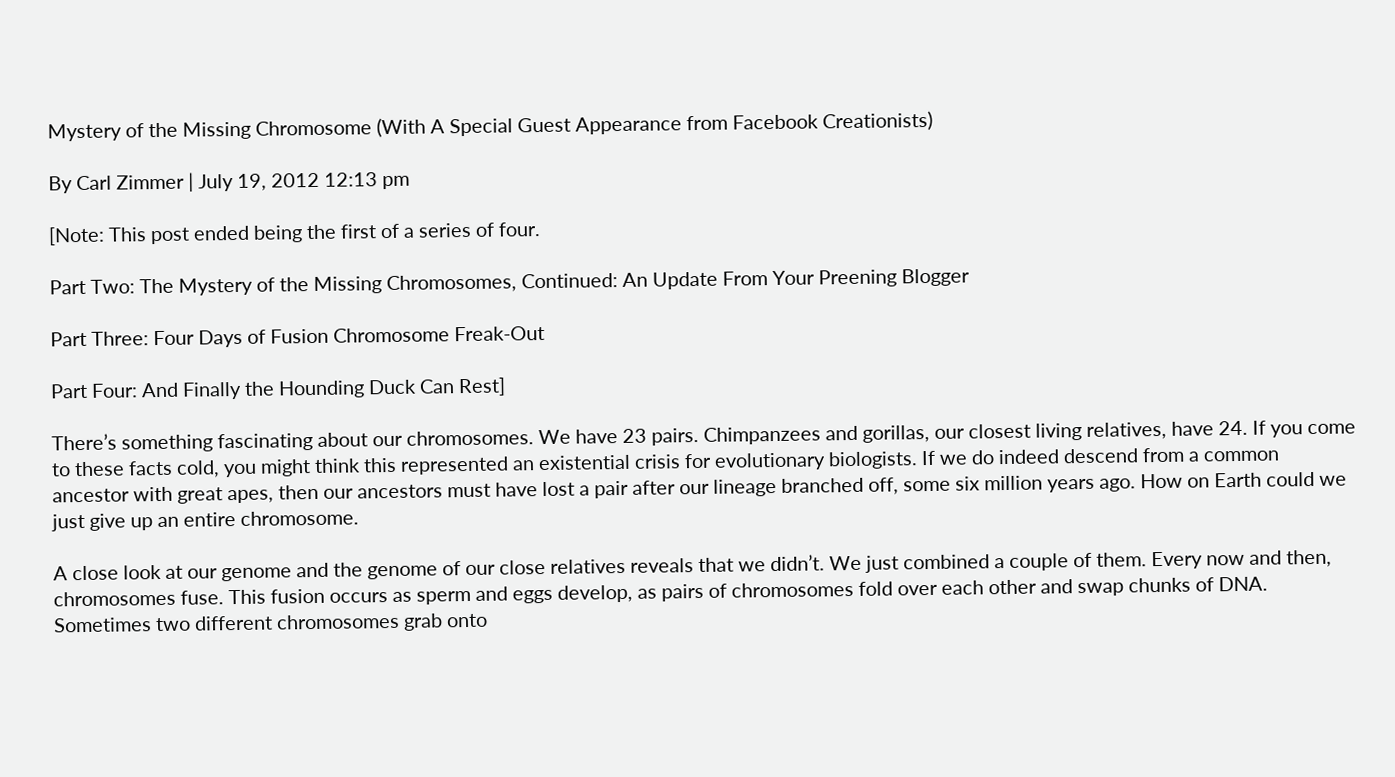Mystery of the Missing Chromosome (With A Special Guest Appearance from Facebook Creationists)

By Carl Zimmer | July 19, 2012 12:13 pm

[Note: This post ended being the first of a series of four.

Part Two: The Mystery of the Missing Chromosomes, Continued: An Update From Your Preening Blogger

Part Three: Four Days of Fusion Chromosome Freak-Out

Part Four: And Finally the Hounding Duck Can Rest]

There’s something fascinating about our chromosomes. We have 23 pairs. Chimpanzees and gorillas, our closest living relatives, have 24. If you come to these facts cold, you might think this represented an existential crisis for evolutionary biologists. If we do indeed descend from a common ancestor with great apes, then our ancestors must have lost a pair after our lineage branched off, some six million years ago. How on Earth could we just give up an entire chromosome.

A close look at our genome and the genome of our close relatives reveals that we didn’t. We just combined a couple of them. Every now and then, chromosomes fuse. This fusion occurs as sperm and eggs develop, as pairs of chromosomes fold over each other and swap chunks of DNA. Sometimes two different chromosomes grab onto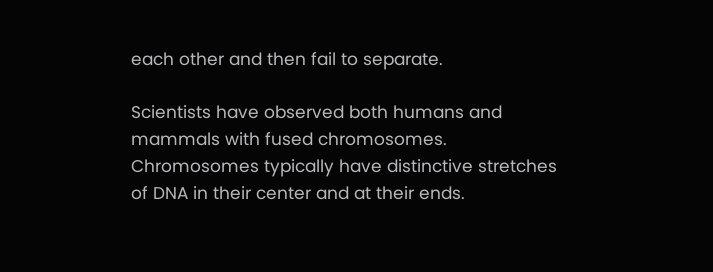each other and then fail to separate.

Scientists have observed both humans and mammals with fused chromosomes. Chromosomes typically have distinctive stretches of DNA in their center and at their ends.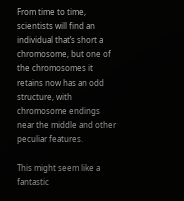From time to time, scientists will find an individual that’s short a chromosome, but one of the chromosomes it retains now has an odd structure, with chromosome endings near the middle and other peculiar features.

This might seem like a fantastic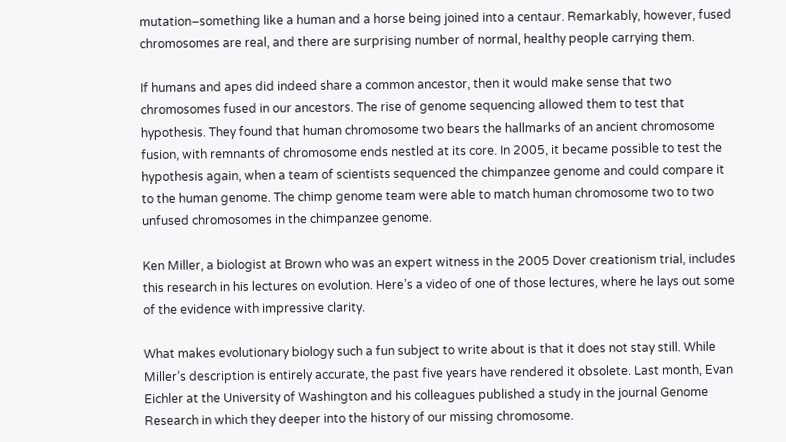mutation–something like a human and a horse being joined into a centaur. Remarkably, however, fused chromosomes are real, and there are surprising number of normal, healthy people carrying them.

If humans and apes did indeed share a common ancestor, then it would make sense that two chromosomes fused in our ancestors. The rise of genome sequencing allowed them to test that hypothesis. They found that human chromosome two bears the hallmarks of an ancient chromosome fusion, with remnants of chromosome ends nestled at its core. In 2005, it became possible to test the hypothesis again, when a team of scientists sequenced the chimpanzee genome and could compare it to the human genome. The chimp genome team were able to match human chromosome two to two unfused chromosomes in the chimpanzee genome.

Ken Miller, a biologist at Brown who was an expert witness in the 2005 Dover creationism trial, includes this research in his lectures on evolution. Here’s a video of one of those lectures, where he lays out some of the evidence with impressive clarity.

What makes evolutionary biology such a fun subject to write about is that it does not stay still. While Miller’s description is entirely accurate, the past five years have rendered it obsolete. Last month, Evan Eichler at the University of Washington and his colleagues published a study in the journal Genome Research in which they deeper into the history of our missing chromosome.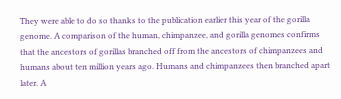They were able to do so thanks to the publication earlier this year of the gorilla genome. A comparison of the human, chimpanzee, and gorilla genomes confirms that the ancestors of gorillas branched off from the ancestors of chimpanzees and humans about ten million years ago. Humans and chimpanzees then branched apart later. A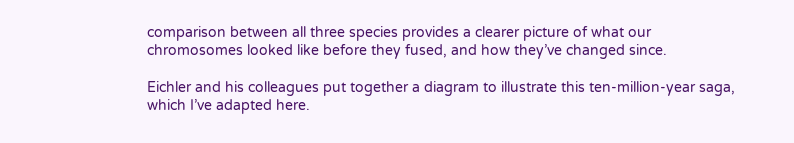comparison between all three species provides a clearer picture of what our chromosomes looked like before they fused, and how they’ve changed since.

Eichler and his colleagues put together a diagram to illustrate this ten-million-year saga, which I’ve adapted here.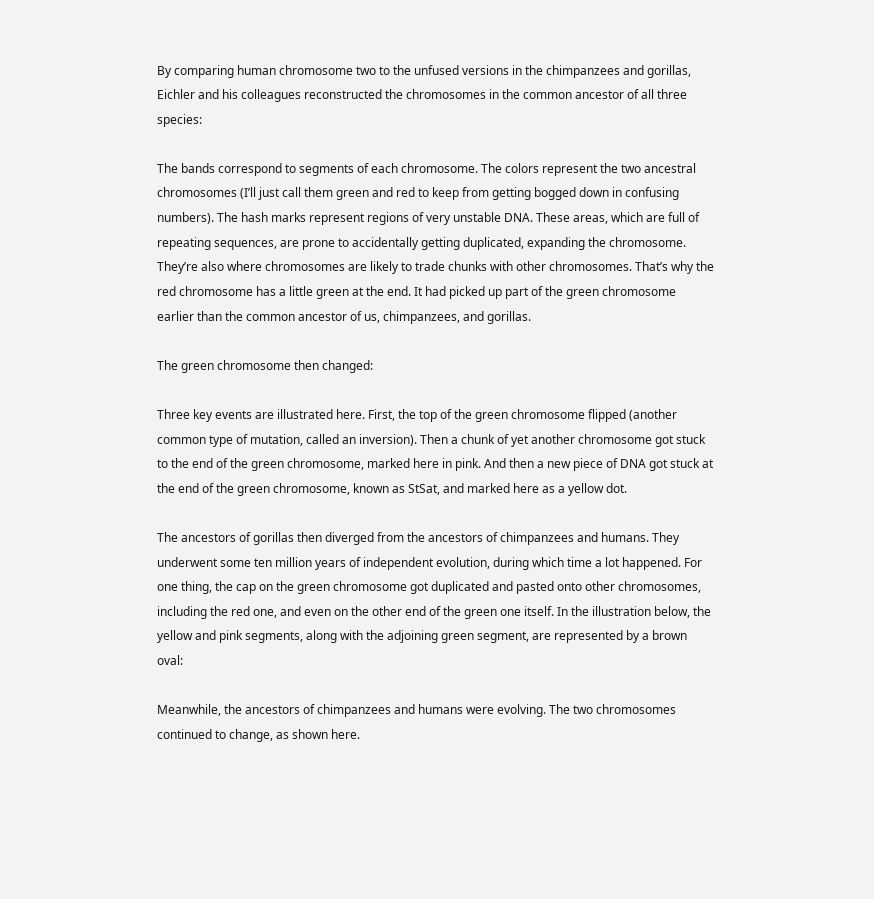By comparing human chromosome two to the unfused versions in the chimpanzees and gorillas, Eichler and his colleagues reconstructed the chromosomes in the common ancestor of all three species:

The bands correspond to segments of each chromosome. The colors represent the two ancestral chromosomes (I’ll just call them green and red to keep from getting bogged down in confusing numbers). The hash marks represent regions of very unstable DNA. These areas, which are full of repeating sequences, are prone to accidentally getting duplicated, expanding the chromosome. They’re also where chromosomes are likely to trade chunks with other chromosomes. That’s why the red chromosome has a little green at the end. It had picked up part of the green chromosome earlier than the common ancestor of us, chimpanzees, and gorillas.

The green chromosome then changed:

Three key events are illustrated here. First, the top of the green chromosome flipped (another common type of mutation, called an inversion). Then a chunk of yet another chromosome got stuck to the end of the green chromosome, marked here in pink. And then a new piece of DNA got stuck at the end of the green chromosome, known as StSat, and marked here as a yellow dot.

The ancestors of gorillas then diverged from the ancestors of chimpanzees and humans. They underwent some ten million years of independent evolution, during which time a lot happened. For one thing, the cap on the green chromosome got duplicated and pasted onto other chromosomes, including the red one, and even on the other end of the green one itself. In the illustration below, the yellow and pink segments, along with the adjoining green segment, are represented by a brown oval:

Meanwhile, the ancestors of chimpanzees and humans were evolving. The two chromosomes continued to change, as shown here.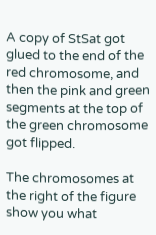A copy of StSat got glued to the end of the red chromosome, and then the pink and green segments at the top of the green chromosome got flipped.

The chromosomes at the right of the figure show you what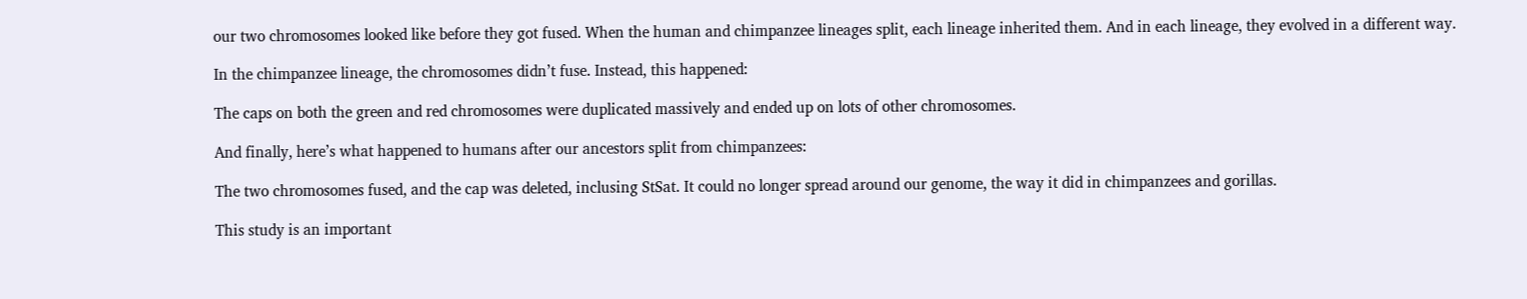our two chromosomes looked like before they got fused. When the human and chimpanzee lineages split, each lineage inherited them. And in each lineage, they evolved in a different way.

In the chimpanzee lineage, the chromosomes didn’t fuse. Instead, this happened:

The caps on both the green and red chromosomes were duplicated massively and ended up on lots of other chromosomes.

And finally, here’s what happened to humans after our ancestors split from chimpanzees:

The two chromosomes fused, and the cap was deleted, inclusing StSat. It could no longer spread around our genome, the way it did in chimpanzees and gorillas.

This study is an important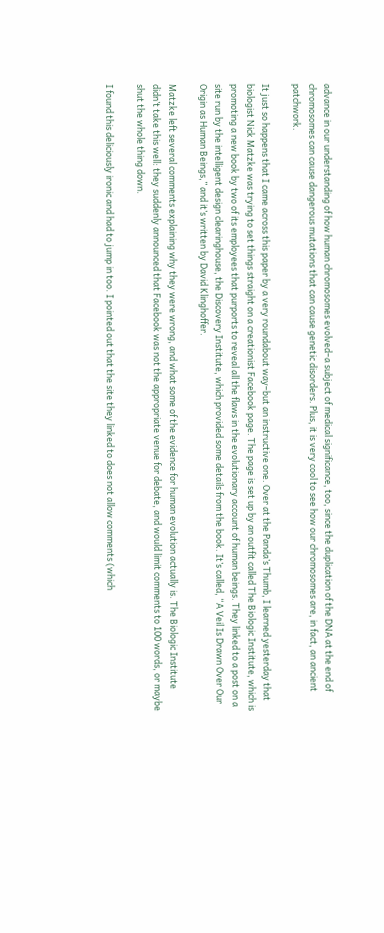advance in our understanding of how human chromosomes evolved–a subject of medical significance, too, since the duplication of the DNA at the end of chromosomes can cause dangerous mutations that can cause genetic disorders. Plus, it is very cool to see how our chromosomes are, in fact, an ancient patchwork.

It just so happens that I came across this paper by a very roundabout way–but an instructive one. Over at the Panda’s Thumb, I learned yesterday that biologist Nick Matzke was trying to set things straight on a creationist Facebook page. The page is set up by an outfit called The Biologic Institute, which is promoting a new book by two of its employees that purports to reveal all the flaws in the evolutionary account of human beings. They linked to a post on a site run by the intelligent design clearinghouse, the Discovery Institute, which provided some details from the book. It’s called, “A Veil Is Drawn Over Our Origin as Human Beings,” and it’s written by David Klinghoffer.

Matzke left several comments explaining why they were wrong, and what some of the evidence for human evolution actually is. The Biologic Institute didn’t take this well: they suddenly announced that Facebook was not the appropriate venue for debate, and would limit comments to 100 words, or maybe shut the whole thing down.

I found this deliciously ironic and had to jump in too. I pointed out that the site they linked to does not allow comments (which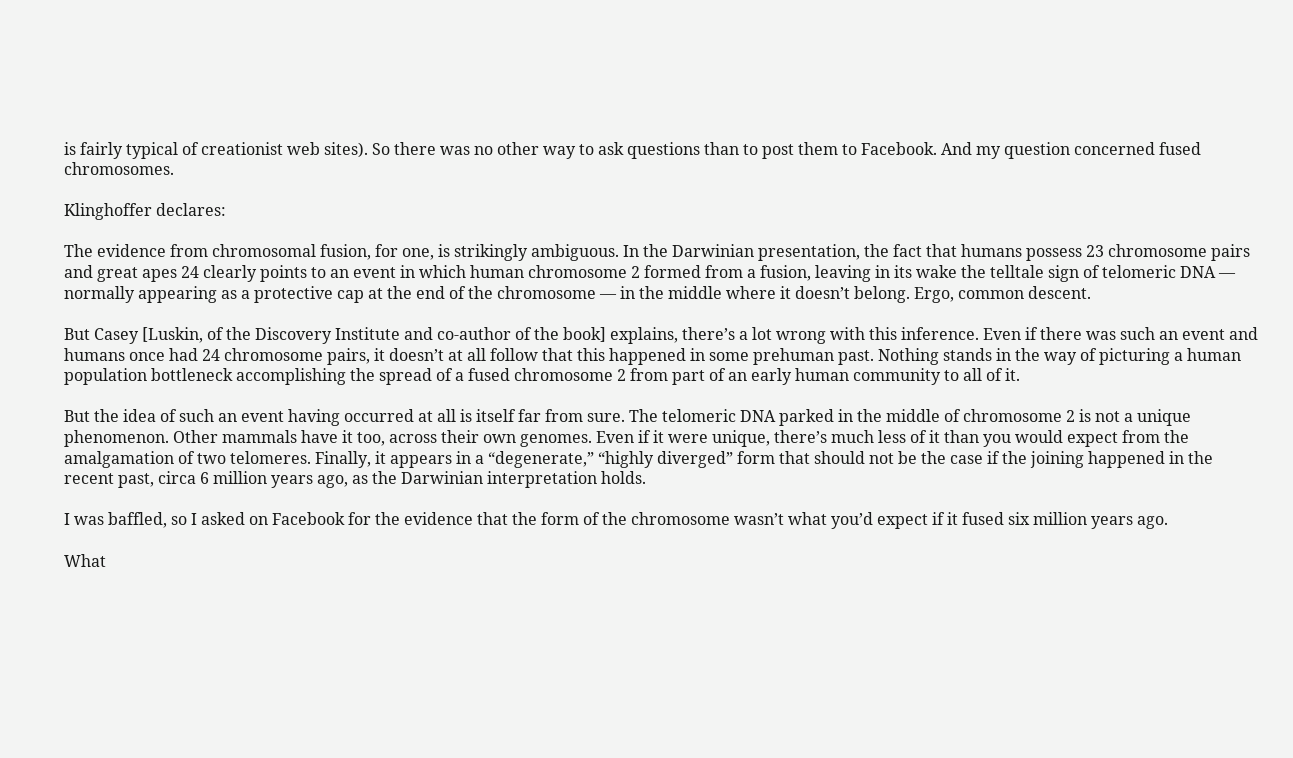is fairly typical of creationist web sites). So there was no other way to ask questions than to post them to Facebook. And my question concerned fused chromosomes.

Klinghoffer declares:

The evidence from chromosomal fusion, for one, is strikingly ambiguous. In the Darwinian presentation, the fact that humans possess 23 chromosome pairs and great apes 24 clearly points to an event in which human chromosome 2 formed from a fusion, leaving in its wake the telltale sign of telomeric DNA — normally appearing as a protective cap at the end of the chromosome — in the middle where it doesn’t belong. Ergo, common descent.

But Casey [Luskin, of the Discovery Institute and co-author of the book] explains, there’s a lot wrong with this inference. Even if there was such an event and humans once had 24 chromosome pairs, it doesn’t at all follow that this happened in some prehuman past. Nothing stands in the way of picturing a human population bottleneck accomplishing the spread of a fused chromosome 2 from part of an early human community to all of it.

But the idea of such an event having occurred at all is itself far from sure. The telomeric DNA parked in the middle of chromosome 2 is not a unique phenomenon. Other mammals have it too, across their own genomes. Even if it were unique, there’s much less of it than you would expect from the amalgamation of two telomeres. Finally, it appears in a “degenerate,” “highly diverged” form that should not be the case if the joining happened in the recent past, circa 6 million years ago, as the Darwinian interpretation holds.

I was baffled, so I asked on Facebook for the evidence that the form of the chromosome wasn’t what you’d expect if it fused six million years ago.

What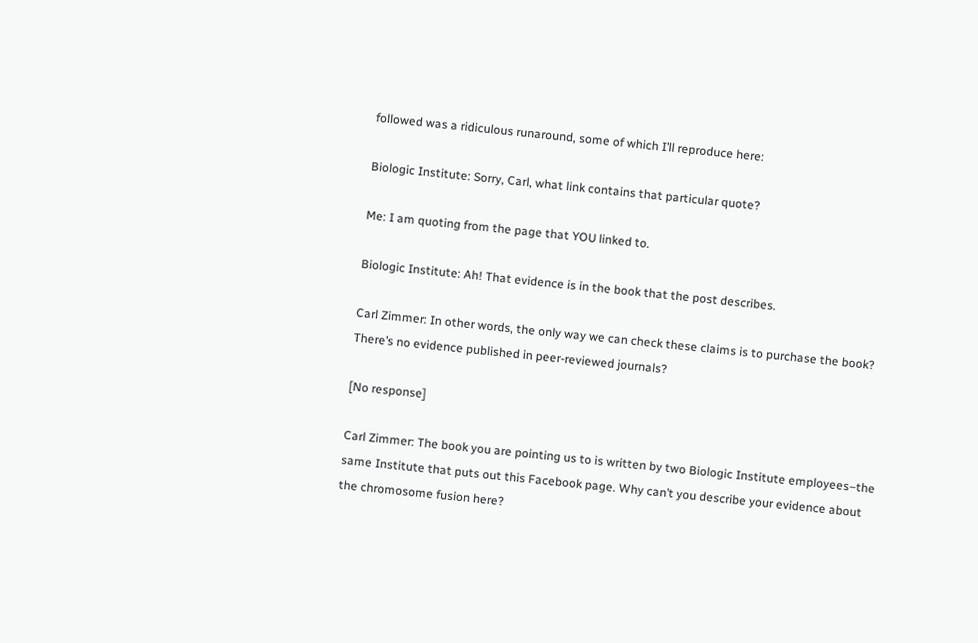followed was a ridiculous runaround, some of which I’ll reproduce here:

Biologic Institute: Sorry, Carl, what link contains that particular quote?

Me: I am quoting from the page that YOU linked to.

Biologic Institute: Ah! That evidence is in the book that the post describes.

Carl Zimmer: In other words, the only way we can check these claims is to purchase the book? There’s no evidence published in peer-reviewed journals?

[No response]

Carl Zimmer: The book you are pointing us to is written by two Biologic Institute employees–the same Institute that puts out this Facebook page. Why can’t you describe your evidence about the chromosome fusion here?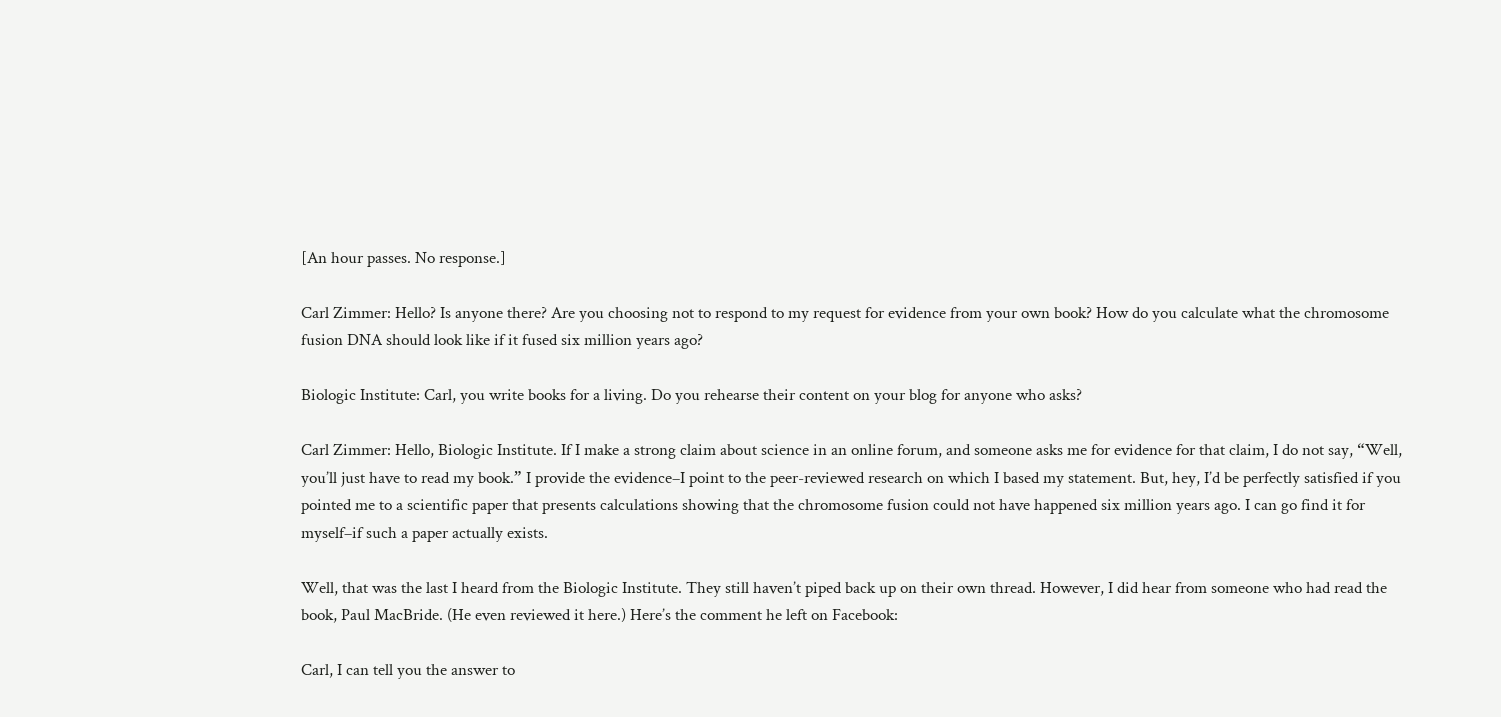[An hour passes. No response.]

Carl Zimmer: Hello? Is anyone there? Are you choosing not to respond to my request for evidence from your own book? How do you calculate what the chromosome fusion DNA should look like if it fused six million years ago?

Biologic Institute: Carl, you write books for a living. Do you rehearse their content on your blog for anyone who asks?

Carl Zimmer: Hello, Biologic Institute. If I make a strong claim about science in an online forum, and someone asks me for evidence for that claim, I do not say, “Well, you’ll just have to read my book.” I provide the evidence–I point to the peer-reviewed research on which I based my statement. But, hey, I’d be perfectly satisfied if you pointed me to a scientific paper that presents calculations showing that the chromosome fusion could not have happened six million years ago. I can go find it for myself–if such a paper actually exists.

Well, that was the last I heard from the Biologic Institute. They still haven’t piped back up on their own thread. However, I did hear from someone who had read the book, Paul MacBride. (He even reviewed it here.) Here’s the comment he left on Facebook:

Carl, I can tell you the answer to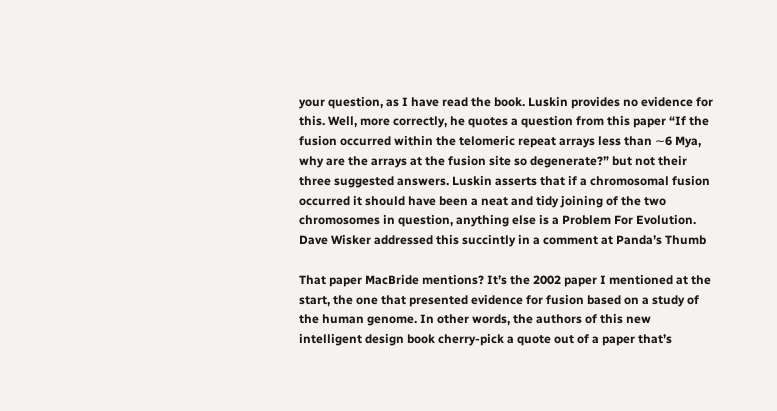your question, as I have read the book. Luskin provides no evidence for this. Well, more correctly, he quotes a question from this paper “If the fusion occurred within the telomeric repeat arrays less than ∼6 Mya, why are the arrays at the fusion site so degenerate?” but not their three suggested answers. Luskin asserts that if a chromosomal fusion occurred it should have been a neat and tidy joining of the two chromosomes in question, anything else is a Problem For Evolution. Dave Wisker addressed this succintly in a comment at Panda’s Thumb

That paper MacBride mentions? It’s the 2002 paper I mentioned at the start, the one that presented evidence for fusion based on a study of the human genome. In other words, the authors of this new intelligent design book cherry-pick a quote out of a paper that’s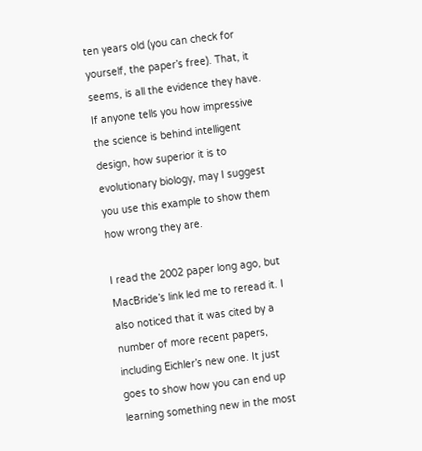ten years old (you can check for yourself, the paper’s free). That, it seems, is all the evidence they have. If anyone tells you how impressive the science is behind intelligent design, how superior it is to evolutionary biology, may I suggest you use this example to show them how wrong they are.

I read the 2002 paper long ago, but MacBride’s link led me to reread it. I also noticed that it was cited by a number of more recent papers, including Eichler’s new one. It just goes to show how you can end up learning something new in the most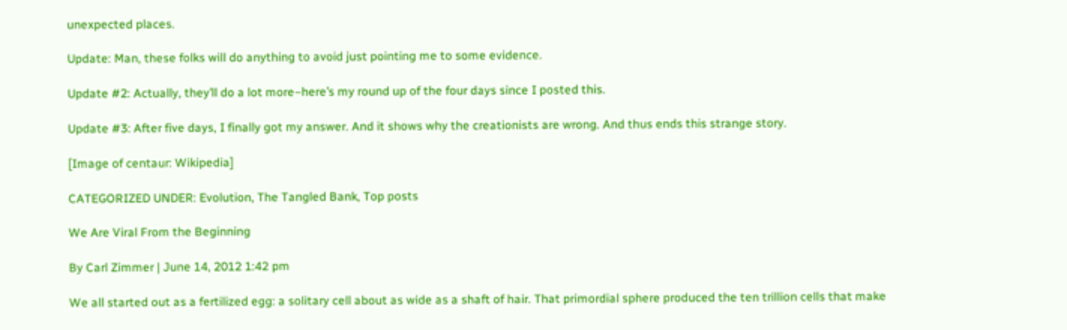unexpected places.

Update: Man, these folks will do anything to avoid just pointing me to some evidence.

Update #2: Actually, they’ll do a lot more–here’s my round up of the four days since I posted this.

Update #3: After five days, I finally got my answer. And it shows why the creationists are wrong. And thus ends this strange story.

[Image of centaur: Wikipedia]

CATEGORIZED UNDER: Evolution, The Tangled Bank, Top posts

We Are Viral From the Beginning

By Carl Zimmer | June 14, 2012 1:42 pm

We all started out as a fertilized egg: a solitary cell about as wide as a shaft of hair. That primordial sphere produced the ten trillion cells that make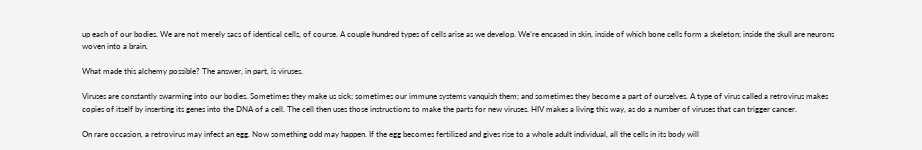up each of our bodies. We are not merely sacs of identical cells, of course. A couple hundred types of cells arise as we develop. We’re encased in skin, inside of which bone cells form a skeleton; inside the skull are neurons woven into a brain.

What made this alchemy possible? The answer, in part, is viruses.

Viruses are constantly swarming into our bodies. Sometimes they make us sick; sometimes our immune systems vanquish them; and sometimes they become a part of ourselves. A type of virus called a retrovirus makes copies of itself by inserting its genes into the DNA of a cell. The cell then uses those instructions to make the parts for new viruses. HIV makes a living this way, as do a number of viruses that can trigger cancer.

On rare occasion, a retrovirus may infect an egg. Now something odd may happen. If the egg becomes fertilized and gives rise to a whole adult individual, all the cells in its body will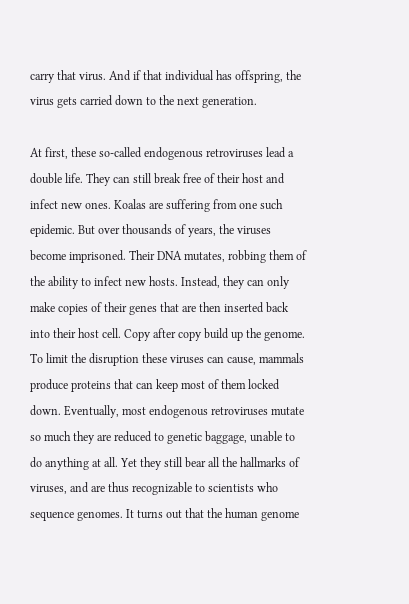carry that virus. And if that individual has offspring, the virus gets carried down to the next generation.

At first, these so-called endogenous retroviruses lead a double life. They can still break free of their host and infect new ones. Koalas are suffering from one such epidemic. But over thousands of years, the viruses become imprisoned. Their DNA mutates, robbing them of the ability to infect new hosts. Instead, they can only make copies of their genes that are then inserted back into their host cell. Copy after copy build up the genome. To limit the disruption these viruses can cause, mammals produce proteins that can keep most of them locked down. Eventually, most endogenous retroviruses mutate so much they are reduced to genetic baggage, unable to do anything at all. Yet they still bear all the hallmarks of viruses, and are thus recognizable to scientists who sequence genomes. It turns out that the human genome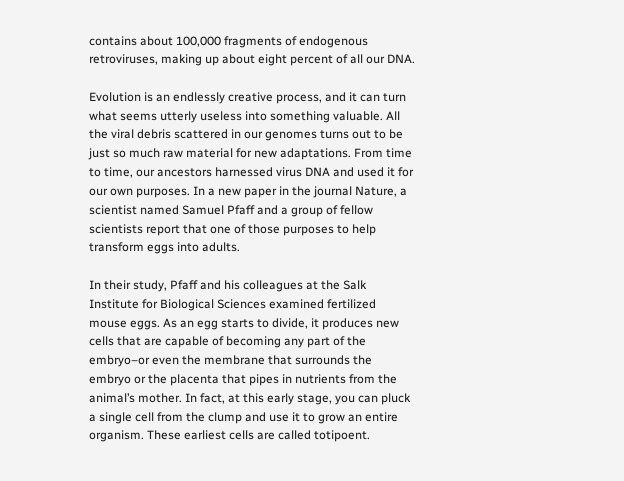contains about 100,000 fragments of endogenous retroviruses, making up about eight percent of all our DNA.

Evolution is an endlessly creative process, and it can turn what seems utterly useless into something valuable. All the viral debris scattered in our genomes turns out to be just so much raw material for new adaptations. From time to time, our ancestors harnessed virus DNA and used it for our own purposes. In a new paper in the journal Nature, a scientist named Samuel Pfaff and a group of fellow scientists report that one of those purposes to help transform eggs into adults.

In their study, Pfaff and his colleagues at the Salk Institute for Biological Sciences examined fertilized mouse eggs. As an egg starts to divide, it produces new cells that are capable of becoming any part of the embryo–or even the membrane that surrounds the embryo or the placenta that pipes in nutrients from the animal’s mother. In fact, at this early stage, you can pluck a single cell from the clump and use it to grow an entire organism. These earliest cells are called totipoent.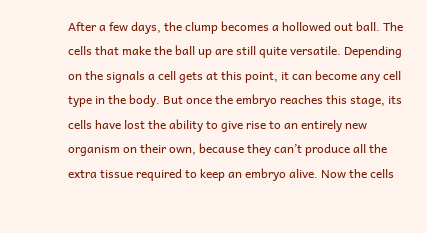After a few days, the clump becomes a hollowed out ball. The cells that make the ball up are still quite versatile. Depending on the signals a cell gets at this point, it can become any cell type in the body. But once the embryo reaches this stage, its cells have lost the ability to give rise to an entirely new organism on their own, because they can’t produce all the extra tissue required to keep an embryo alive. Now the cells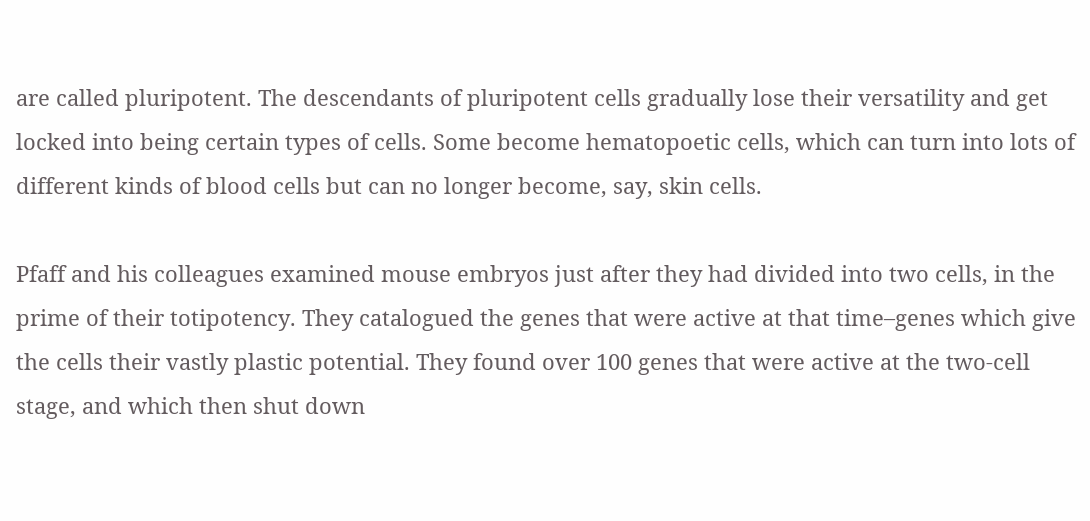are called pluripotent. The descendants of pluripotent cells gradually lose their versatility and get locked into being certain types of cells. Some become hematopoetic cells, which can turn into lots of different kinds of blood cells but can no longer become, say, skin cells.

Pfaff and his colleagues examined mouse embryos just after they had divided into two cells, in the prime of their totipotency. They catalogued the genes that were active at that time–genes which give the cells their vastly plastic potential. They found over 100 genes that were active at the two-cell stage, and which then shut down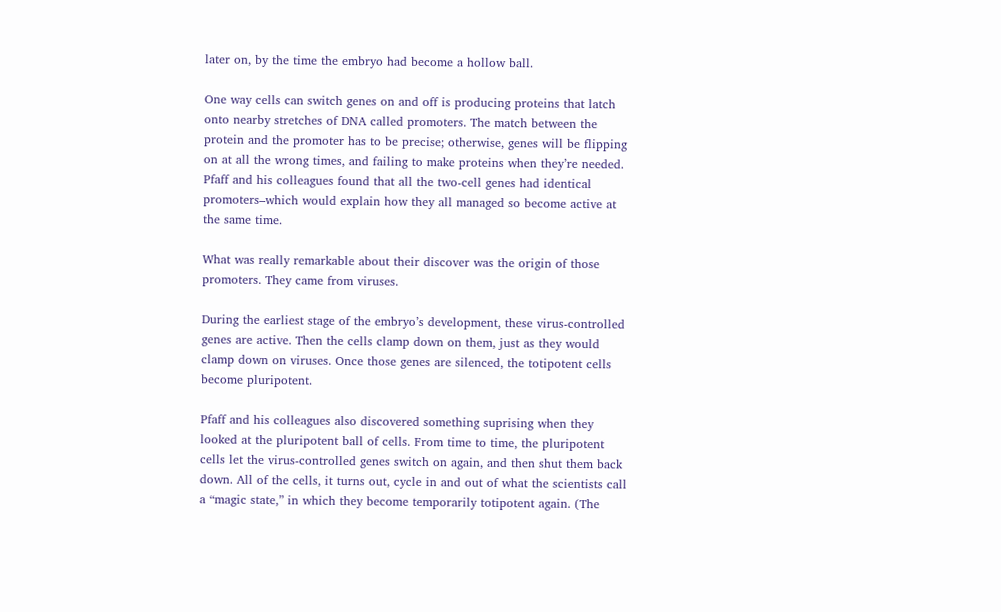later on, by the time the embryo had become a hollow ball.

One way cells can switch genes on and off is producing proteins that latch onto nearby stretches of DNA called promoters. The match between the protein and the promoter has to be precise; otherwise, genes will be flipping on at all the wrong times, and failing to make proteins when they’re needed. Pfaff and his colleagues found that all the two-cell genes had identical promoters–which would explain how they all managed so become active at the same time.

What was really remarkable about their discover was the origin of those promoters. They came from viruses.

During the earliest stage of the embryo’s development, these virus-controlled genes are active. Then the cells clamp down on them, just as they would clamp down on viruses. Once those genes are silenced, the totipotent cells become pluripotent.

Pfaff and his colleagues also discovered something suprising when they looked at the pluripotent ball of cells. From time to time, the pluripotent cells let the virus-controlled genes switch on again, and then shut them back down. All of the cells, it turns out, cycle in and out of what the scientists call a “magic state,” in which they become temporarily totipotent again. (The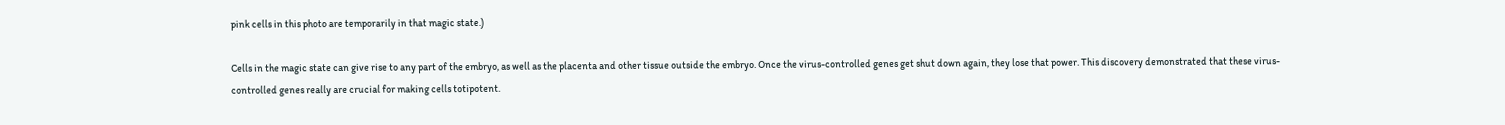pink cells in this photo are temporarily in that magic state.)

Cells in the magic state can give rise to any part of the embryo, as well as the placenta and other tissue outside the embryo. Once the virus-controlled genes get shut down again, they lose that power. This discovery demonstrated that these virus-controlled genes really are crucial for making cells totipotent.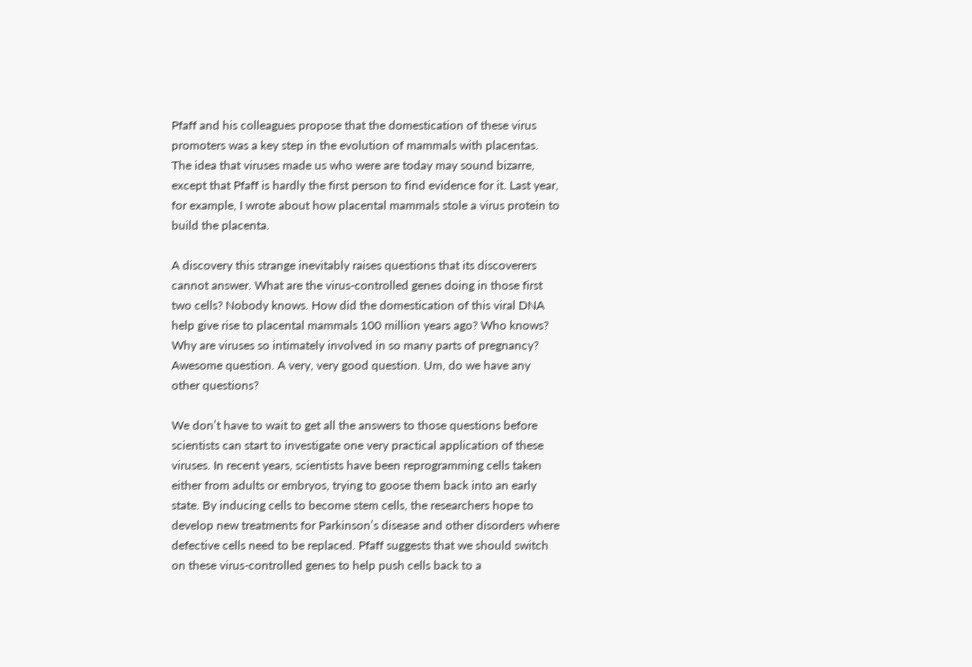Pfaff and his colleagues propose that the domestication of these virus promoters was a key step in the evolution of mammals with placentas. The idea that viruses made us who were are today may sound bizarre, except that Pfaff is hardly the first person to find evidence for it. Last year, for example, I wrote about how placental mammals stole a virus protein to build the placenta.

A discovery this strange inevitably raises questions that its discoverers cannot answer. What are the virus-controlled genes doing in those first two cells? Nobody knows. How did the domestication of this viral DNA help give rise to placental mammals 100 million years ago? Who knows? Why are viruses so intimately involved in so many parts of pregnancy? Awesome question. A very, very good question. Um, do we have any other questions?

We don’t have to wait to get all the answers to those questions before scientists can start to investigate one very practical application of these viruses. In recent years, scientists have been reprogramming cells taken either from adults or embryos, trying to goose them back into an early state. By inducing cells to become stem cells, the researchers hope to develop new treatments for Parkinson’s disease and other disorders where defective cells need to be replaced. Pfaff suggests that we should switch on these virus-controlled genes to help push cells back to a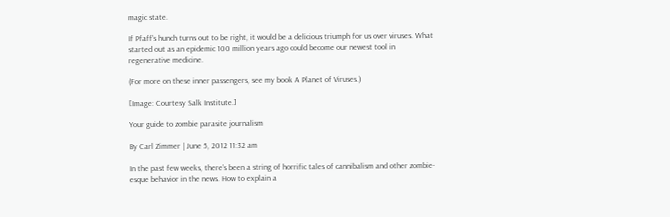magic state.

If Pfaff’s hunch turns out to be right, it would be a delicious triumph for us over viruses. What started out as an epidemic 100 million years ago could become our newest tool in regenerative medicine.

(For more on these inner passengers, see my book A Planet of Viruses.)

[Image: Courtesy Salk Institute.]

Your guide to zombie parasite journalism

By Carl Zimmer | June 5, 2012 11:32 am

In the past few weeks, there’s been a string of horrific tales of cannibalism and other zombie-esque behavior in the news. How to explain a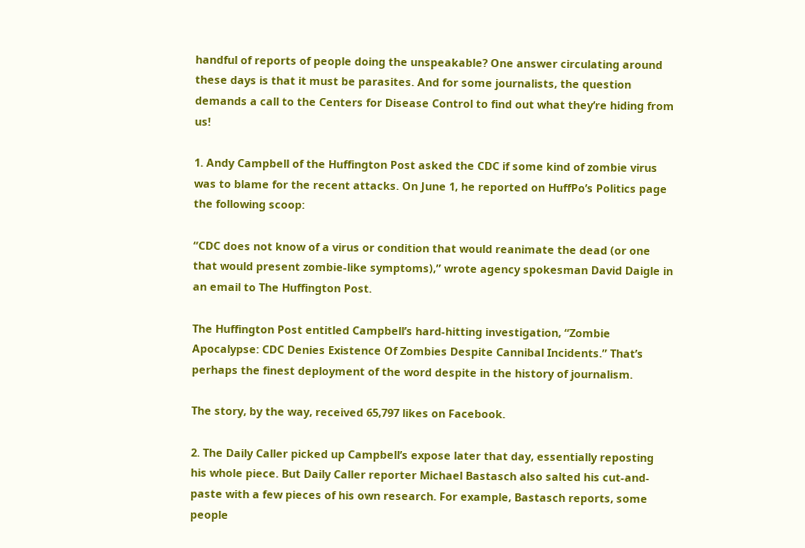handful of reports of people doing the unspeakable? One answer circulating around these days is that it must be parasites. And for some journalists, the question demands a call to the Centers for Disease Control to find out what they’re hiding from us!

1. Andy Campbell of the Huffington Post asked the CDC if some kind of zombie virus was to blame for the recent attacks. On June 1, he reported on HuffPo’s Politics page the following scoop:

“CDC does not know of a virus or condition that would reanimate the dead (or one that would present zombie-like symptoms),” wrote agency spokesman David Daigle in an email to The Huffington Post.

The Huffington Post entitled Campbell’s hard-hitting investigation, “Zombie Apocalypse: CDC Denies Existence Of Zombies Despite Cannibal Incidents.” That’s perhaps the finest deployment of the word despite in the history of journalism.

The story, by the way, received 65,797 likes on Facebook.

2. The Daily Caller picked up Campbell’s expose later that day, essentially reposting his whole piece. But Daily Caller reporter Michael Bastasch also salted his cut-and-paste with a few pieces of his own research. For example, Bastasch reports, some people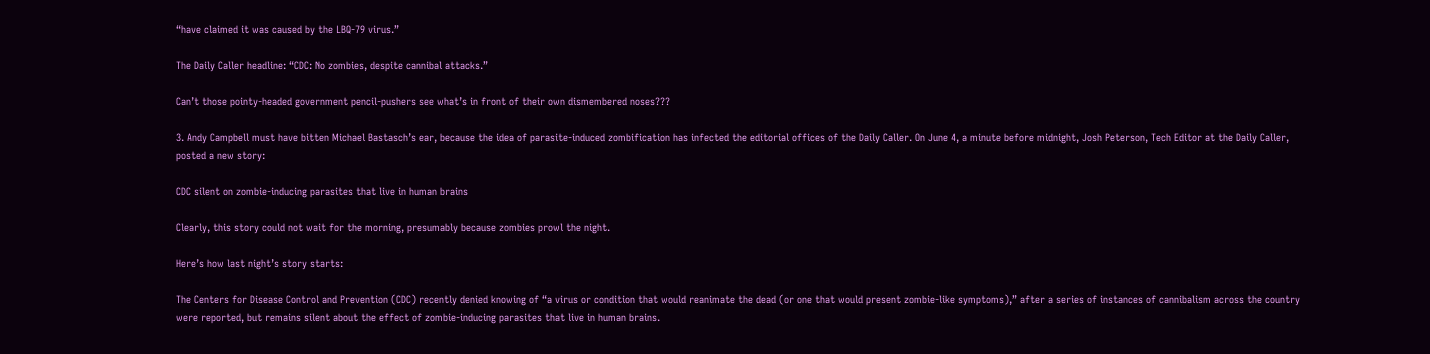“have claimed it was caused by the LBQ-79 virus.”

The Daily Caller headline: “CDC: No zombies, despite cannibal attacks.”

Can’t those pointy-headed government pencil-pushers see what’s in front of their own dismembered noses???

3. Andy Campbell must have bitten Michael Bastasch’s ear, because the idea of parasite-induced zombification has infected the editorial offices of the Daily Caller. On June 4, a minute before midnight, Josh Peterson, Tech Editor at the Daily Caller, posted a new story:

CDC silent on zombie-inducing parasites that live in human brains

Clearly, this story could not wait for the morning, presumably because zombies prowl the night.

Here’s how last night’s story starts:

The Centers for Disease Control and Prevention (CDC) recently denied knowing of “a virus or condition that would reanimate the dead (or one that would present zombie-like symptoms),” after a series of instances of cannibalism across the country were reported, but remains silent about the effect of zombie-inducing parasites that live in human brains.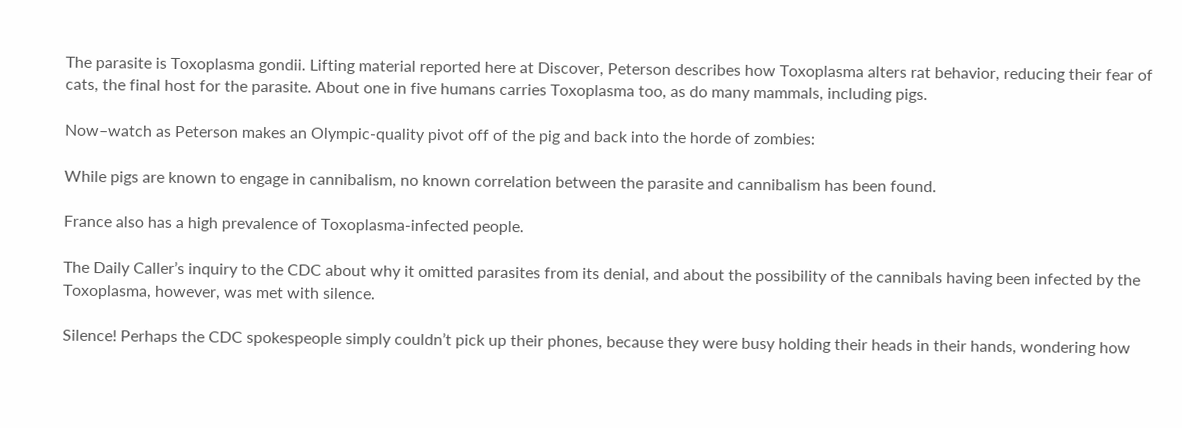The parasite is Toxoplasma gondii. Lifting material reported here at Discover, Peterson describes how Toxoplasma alters rat behavior, reducing their fear of cats, the final host for the parasite. About one in five humans carries Toxoplasma too, as do many mammals, including pigs.

Now–watch as Peterson makes an Olympic-quality pivot off of the pig and back into the horde of zombies:

While pigs are known to engage in cannibalism, no known correlation between the parasite and cannibalism has been found.

France also has a high prevalence of Toxoplasma-infected people.

The Daily Caller’s inquiry to the CDC about why it omitted parasites from its denial, and about the possibility of the cannibals having been infected by the Toxoplasma, however, was met with silence.

Silence! Perhaps the CDC spokespeople simply couldn’t pick up their phones, because they were busy holding their heads in their hands, wondering how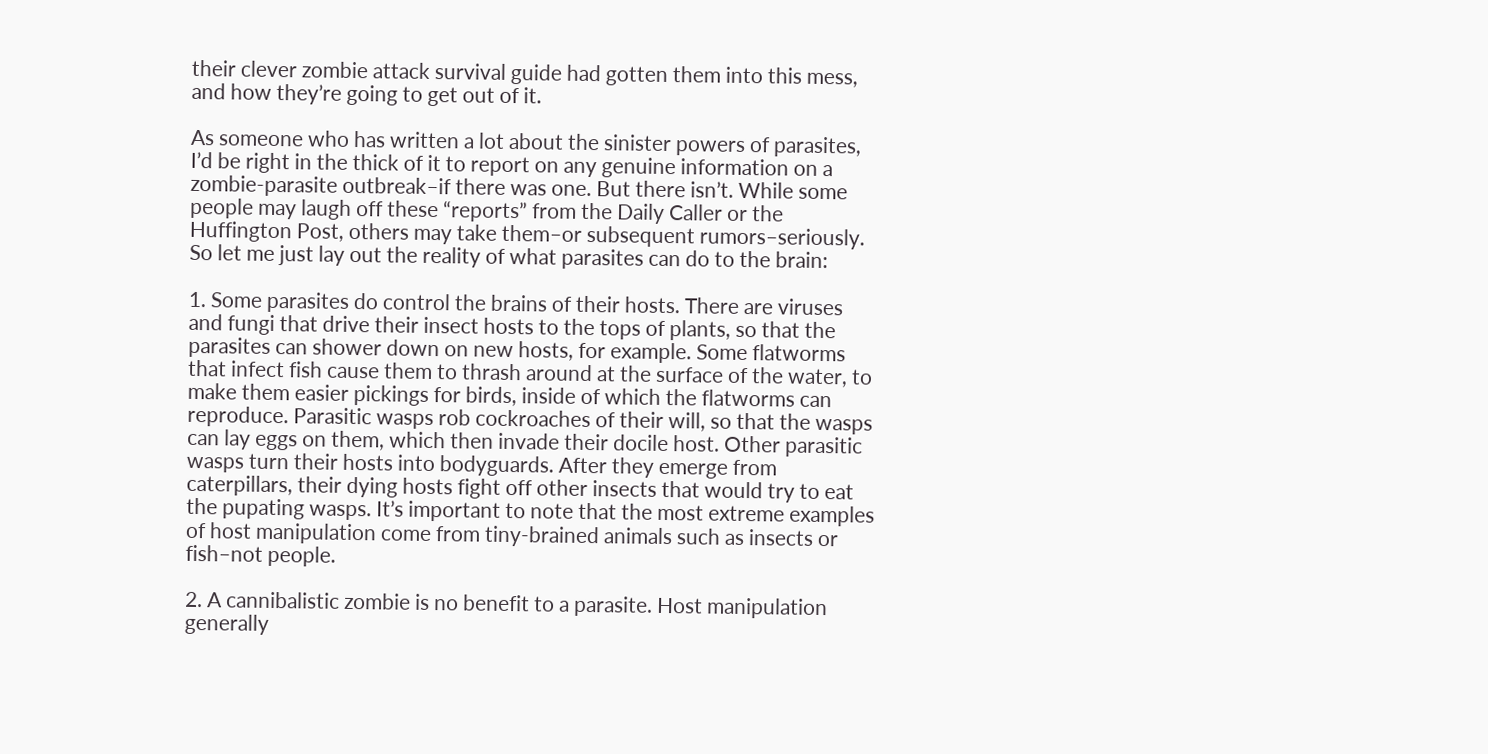their clever zombie attack survival guide had gotten them into this mess, and how they’re going to get out of it.

As someone who has written a lot about the sinister powers of parasites, I’d be right in the thick of it to report on any genuine information on a zombie-parasite outbreak–if there was one. But there isn’t. While some people may laugh off these “reports” from the Daily Caller or the Huffington Post, others may take them–or subsequent rumors–seriously. So let me just lay out the reality of what parasites can do to the brain:

1. Some parasites do control the brains of their hosts. There are viruses and fungi that drive their insect hosts to the tops of plants, so that the parasites can shower down on new hosts, for example. Some flatworms that infect fish cause them to thrash around at the surface of the water, to make them easier pickings for birds, inside of which the flatworms can reproduce. Parasitic wasps rob cockroaches of their will, so that the wasps can lay eggs on them, which then invade their docile host. Other parasitic wasps turn their hosts into bodyguards. After they emerge from caterpillars, their dying hosts fight off other insects that would try to eat the pupating wasps. It’s important to note that the most extreme examples of host manipulation come from tiny-brained animals such as insects or fish–not people.

2. A cannibalistic zombie is no benefit to a parasite. Host manipulation generally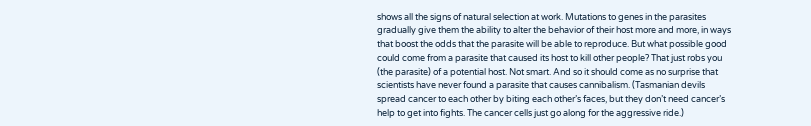shows all the signs of natural selection at work. Mutations to genes in the parasites gradually give them the ability to alter the behavior of their host more and more, in ways that boost the odds that the parasite will be able to reproduce. But what possible good could come from a parasite that caused its host to kill other people? That just robs you (the parasite) of a potential host. Not smart. And so it should come as no surprise that scientists have never found a parasite that causes cannibalism. (Tasmanian devils spread cancer to each other by biting each other’s faces, but they don’t need cancer’s help to get into fights. The cancer cells just go along for the aggressive ride.)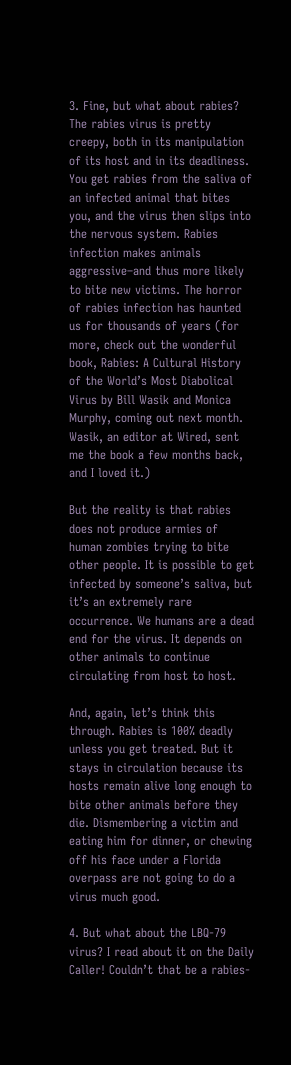3. Fine, but what about rabies? The rabies virus is pretty creepy, both in its manipulation of its host and in its deadliness. You get rabies from the saliva of an infected animal that bites you, and the virus then slips into the nervous system. Rabies infection makes animals aggressive–and thus more likely to bite new victims. The horror of rabies infection has haunted us for thousands of years (for more, check out the wonderful book, Rabies: A Cultural History of the World’s Most Diabolical Virus by Bill Wasik and Monica Murphy, coming out next month. Wasik, an editor at Wired, sent me the book a few months back, and I loved it.)

But the reality is that rabies does not produce armies of human zombies trying to bite other people. It is possible to get infected by someone’s saliva, but it’s an extremely rare occurrence. We humans are a dead end for the virus. It depends on other animals to continue circulating from host to host.

And, again, let’s think this through. Rabies is 100% deadly unless you get treated. But it stays in circulation because its hosts remain alive long enough to bite other animals before they die. Dismembering a victim and eating him for dinner, or chewing off his face under a Florida overpass are not going to do a virus much good.

4. But what about the LBQ-79 virus? I read about it on the Daily Caller! Couldn’t that be a rabies-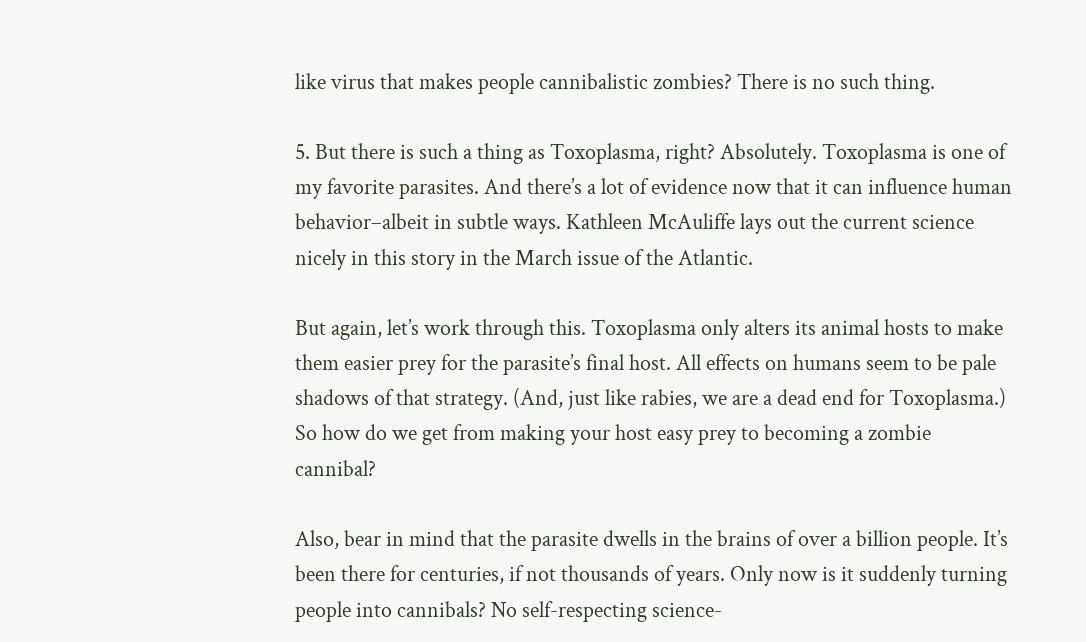like virus that makes people cannibalistic zombies? There is no such thing.

5. But there is such a thing as Toxoplasma, right? Absolutely. Toxoplasma is one of  my favorite parasites. And there’s a lot of evidence now that it can influence human behavior–albeit in subtle ways. Kathleen McAuliffe lays out the current science nicely in this story in the March issue of the Atlantic.

But again, let’s work through this. Toxoplasma only alters its animal hosts to make them easier prey for the parasite’s final host. All effects on humans seem to be pale shadows of that strategy. (And, just like rabies, we are a dead end for Toxoplasma.) So how do we get from making your host easy prey to becoming a zombie cannibal?

Also, bear in mind that the parasite dwells in the brains of over a billion people. It’s been there for centuries, if not thousands of years. Only now is it suddenly turning people into cannibals? No self-respecting science-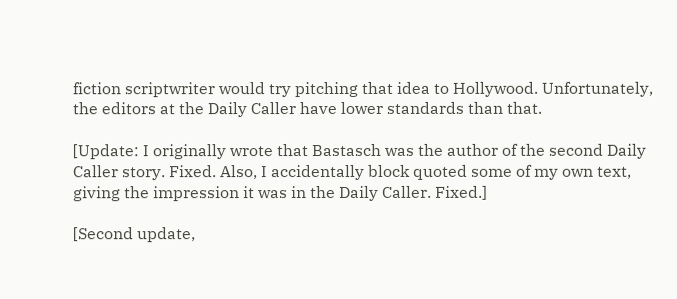fiction scriptwriter would try pitching that idea to Hollywood. Unfortunately, the editors at the Daily Caller have lower standards than that.

[Update: I originally wrote that Bastasch was the author of the second Daily Caller story. Fixed. Also, I accidentally block quoted some of my own text, giving the impression it was in the Daily Caller. Fixed.]

[Second update,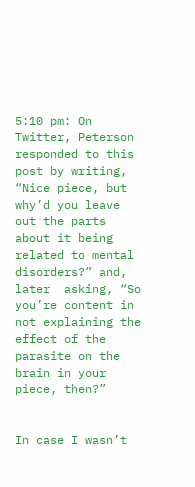5:10 pm: On Twitter, Peterson responded to this post by writing, “Nice piece, but why’d you leave out the parts about it being related to mental disorders?” and, later  asking, “So you’re content in not explaining the effect of the parasite on the brain in your piece, then?”


In case I wasn’t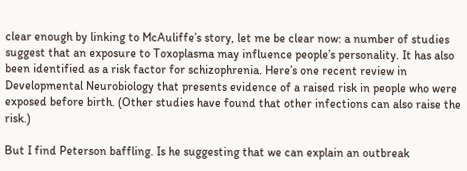clear enough by linking to McAuliffe’s story, let me be clear now: a number of studies suggest that an exposure to Toxoplasma may influence people’s personality. It has also been identified as a risk factor for schizophrenia. Here’s one recent review in Developmental Neurobiology that presents evidence of a raised risk in people who were exposed before birth. (Other studies have found that other infections can also raise the risk.)

But I find Peterson baffling. Is he suggesting that we can explain an outbreak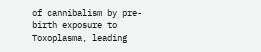of cannibalism by pre-birth exposure to Toxoplasma, leading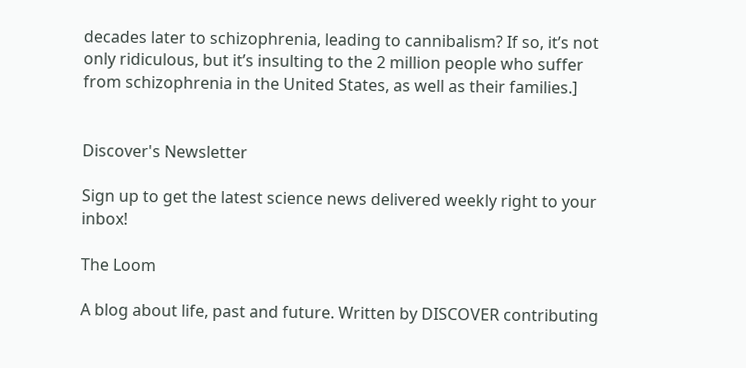decades later to schizophrenia, leading to cannibalism? If so, it’s not only ridiculous, but it’s insulting to the 2 million people who suffer from schizophrenia in the United States, as well as their families.]


Discover's Newsletter

Sign up to get the latest science news delivered weekly right to your inbox!

The Loom

A blog about life, past and future. Written by DISCOVER contributing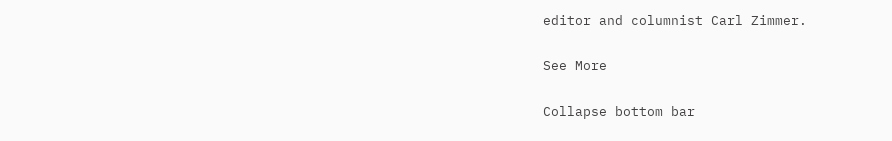editor and columnist Carl Zimmer.

See More

Collapse bottom bar